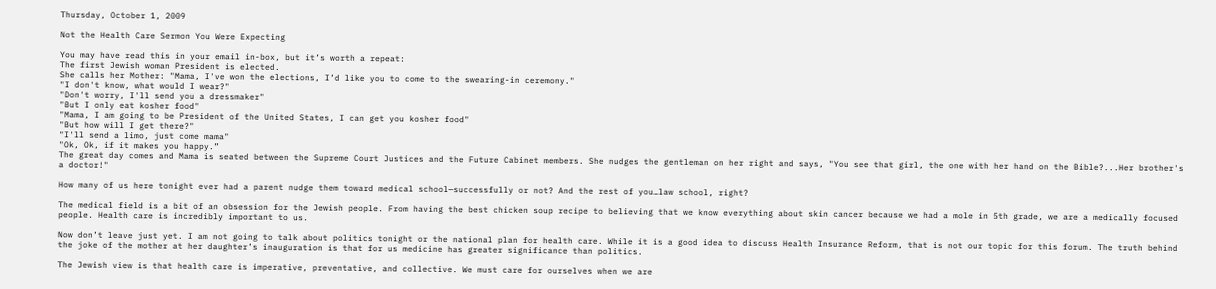Thursday, October 1, 2009

Not the Health Care Sermon You Were Expecting

You may have read this in your email in-box, but it’s worth a repeat:
The first Jewish woman President is elected.
She calls her Mother: "Mama, I've won the elections, I’d like you to come to the swearing-in ceremony."
"I don't know, what would I wear?"
"Don't worry, I'll send you a dressmaker"
"But I only eat kosher food"
"Mama, I am going to be President of the United States, I can get you kosher food"
"But how will I get there?"
"I'll send a limo, just come mama"
"Ok, Ok, if it makes you happy.”
The great day comes and Mama is seated between the Supreme Court Justices and the Future Cabinet members. She nudges the gentleman on her right and says, "You see that girl, the one with her hand on the Bible?...Her brother's a doctor!"

How many of us here tonight ever had a parent nudge them toward medical school—successfully or not? And the rest of you…law school, right?

The medical field is a bit of an obsession for the Jewish people. From having the best chicken soup recipe to believing that we know everything about skin cancer because we had a mole in 5th grade, we are a medically focused people. Health care is incredibly important to us.

Now don’t leave just yet. I am not going to talk about politics tonight or the national plan for health care. While it is a good idea to discuss Health Insurance Reform, that is not our topic for this forum. The truth behind the joke of the mother at her daughter’s inauguration is that for us medicine has greater significance than politics.

The Jewish view is that health care is imperative, preventative, and collective. We must care for ourselves when we are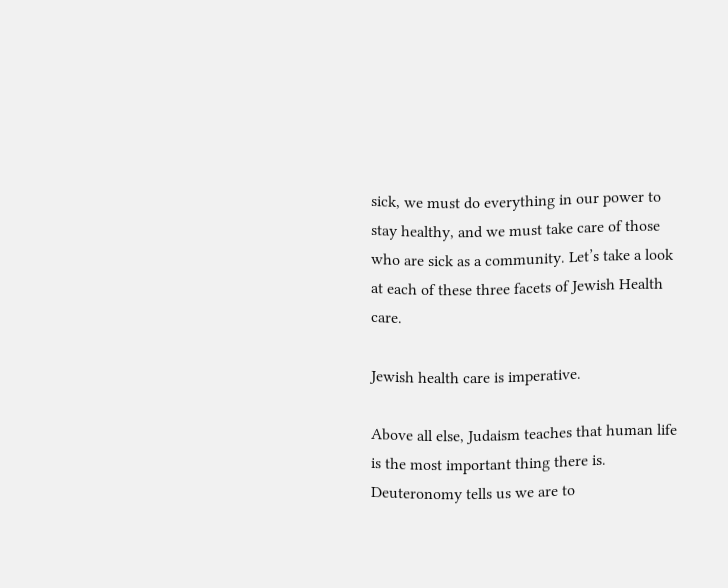sick, we must do everything in our power to stay healthy, and we must take care of those who are sick as a community. Let’s take a look at each of these three facets of Jewish Health care.

Jewish health care is imperative.

Above all else, Judaism teaches that human life is the most important thing there is. Deuteronomy tells us we are to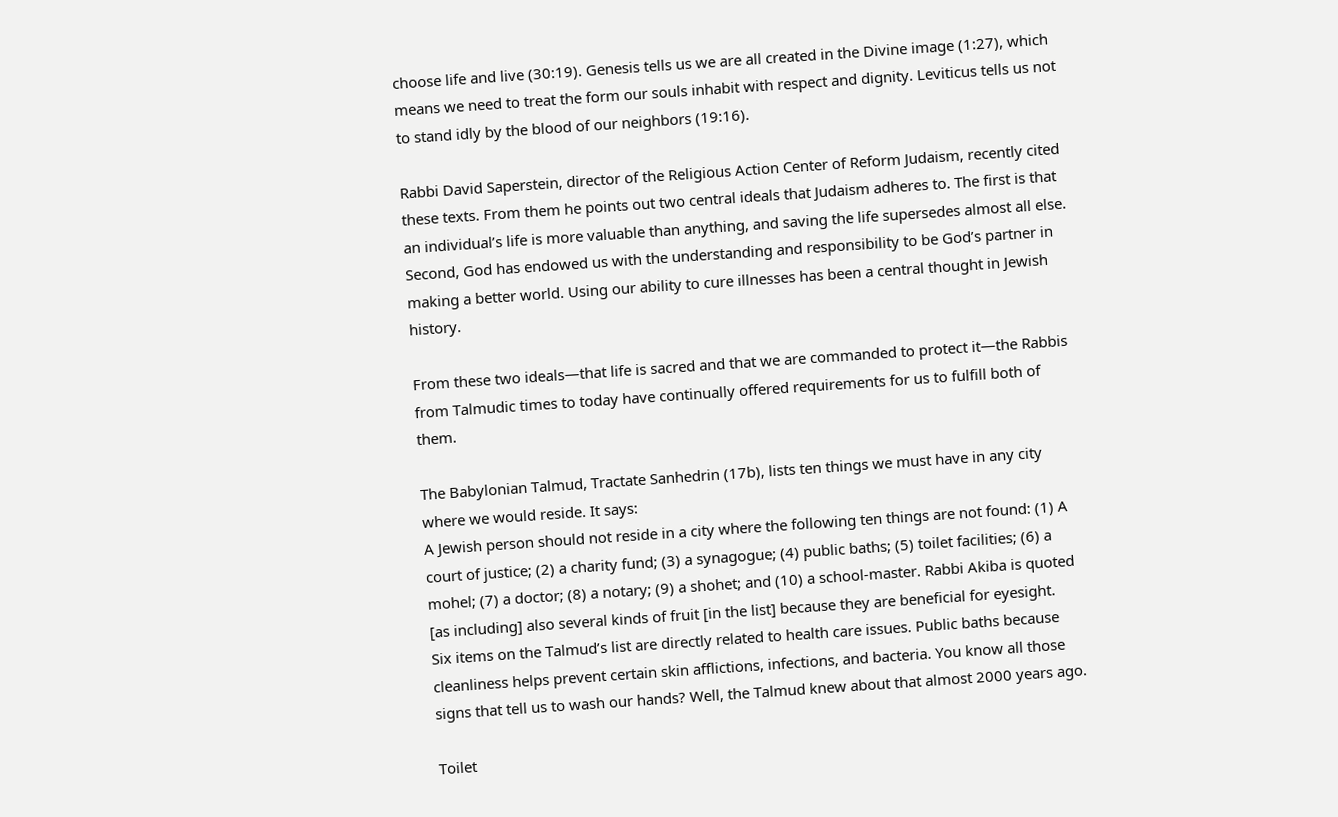choose life and live (30:19). Genesis tells us we are all created in the Divine image (1:27), which means we need to treat the form our souls inhabit with respect and dignity. Leviticus tells us not to stand idly by the blood of our neighbors (19:16).

Rabbi David Saperstein, director of the Religious Action Center of Reform Judaism, recently cited these texts. From them he points out two central ideals that Judaism adheres to. The first is that an individual’s life is more valuable than anything, and saving the life supersedes almost all else. Second, God has endowed us with the understanding and responsibility to be God’s partner in making a better world. Using our ability to cure illnesses has been a central thought in Jewish history.

From these two ideals—that life is sacred and that we are commanded to protect it—the Rabbis from Talmudic times to today have continually offered requirements for us to fulfill both of them.

The Babylonian Talmud, Tractate Sanhedrin (17b), lists ten things we must have in any city where we would reside. It says:
A Jewish person should not reside in a city where the following ten things are not found: (1) A court of justice; (2) a charity fund; (3) a synagogue; (4) public baths; (5) toilet facilities; (6) a mohel; (7) a doctor; (8) a notary; (9) a shohet; and (10) a school-master. Rabbi Akiba is quoted [as including] also several kinds of fruit [in the list] because they are beneficial for eyesight.
Six items on the Talmud’s list are directly related to health care issues. Public baths because cleanliness helps prevent certain skin afflictions, infections, and bacteria. You know all those signs that tell us to wash our hands? Well, the Talmud knew about that almost 2000 years ago.

Toilet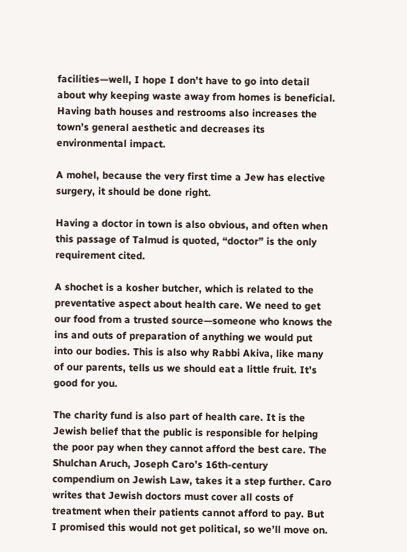facilities—well, I hope I don’t have to go into detail about why keeping waste away from homes is beneficial. Having bath houses and restrooms also increases the town’s general aesthetic and decreases its environmental impact.

A mohel, because the very first time a Jew has elective surgery, it should be done right.

Having a doctor in town is also obvious, and often when this passage of Talmud is quoted, “doctor” is the only requirement cited.

A shochet is a kosher butcher, which is related to the preventative aspect about health care. We need to get our food from a trusted source—someone who knows the ins and outs of preparation of anything we would put into our bodies. This is also why Rabbi Akiva, like many of our parents, tells us we should eat a little fruit. It’s good for you.

The charity fund is also part of health care. It is the Jewish belief that the public is responsible for helping the poor pay when they cannot afford the best care. The Shulchan Aruch, Joseph Caro’s 16th-century compendium on Jewish Law, takes it a step further. Caro writes that Jewish doctors must cover all costs of treatment when their patients cannot afford to pay. But I promised this would not get political, so we’ll move on.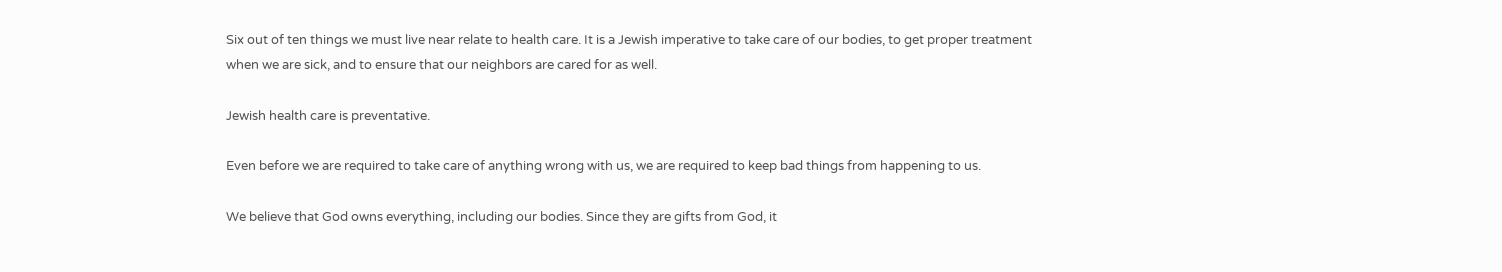Six out of ten things we must live near relate to health care. It is a Jewish imperative to take care of our bodies, to get proper treatment when we are sick, and to ensure that our neighbors are cared for as well.

Jewish health care is preventative.

Even before we are required to take care of anything wrong with us, we are required to keep bad things from happening to us.

We believe that God owns everything, including our bodies. Since they are gifts from God, it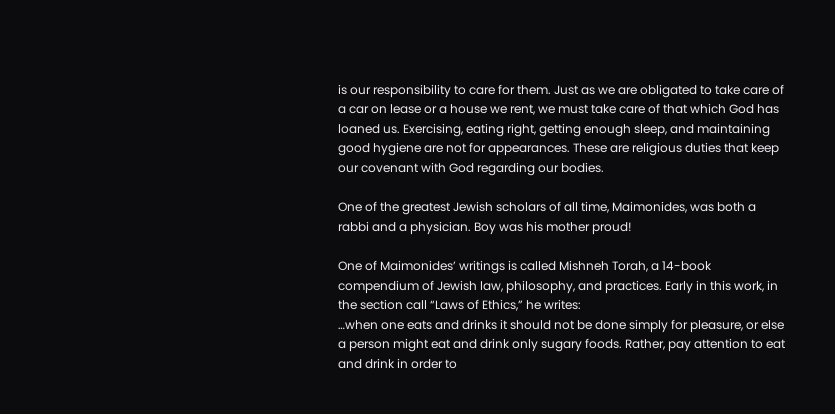is our responsibility to care for them. Just as we are obligated to take care of a car on lease or a house we rent, we must take care of that which God has loaned us. Exercising, eating right, getting enough sleep, and maintaining good hygiene are not for appearances. These are religious duties that keep our covenant with God regarding our bodies.

One of the greatest Jewish scholars of all time, Maimonides, was both a rabbi and a physician. Boy was his mother proud!

One of Maimonides’ writings is called Mishneh Torah, a 14-book compendium of Jewish law, philosophy, and practices. Early in this work, in the section call “Laws of Ethics,” he writes:
…when one eats and drinks it should not be done simply for pleasure, or else a person might eat and drink only sugary foods. Rather, pay attention to eat and drink in order to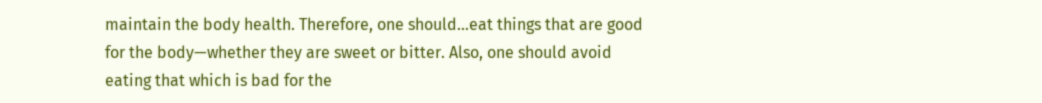maintain the body health. Therefore, one should…eat things that are good for the body—whether they are sweet or bitter. Also, one should avoid eating that which is bad for the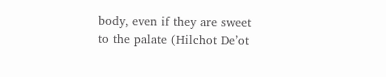body, even if they are sweet to the palate (Hilchot De’ot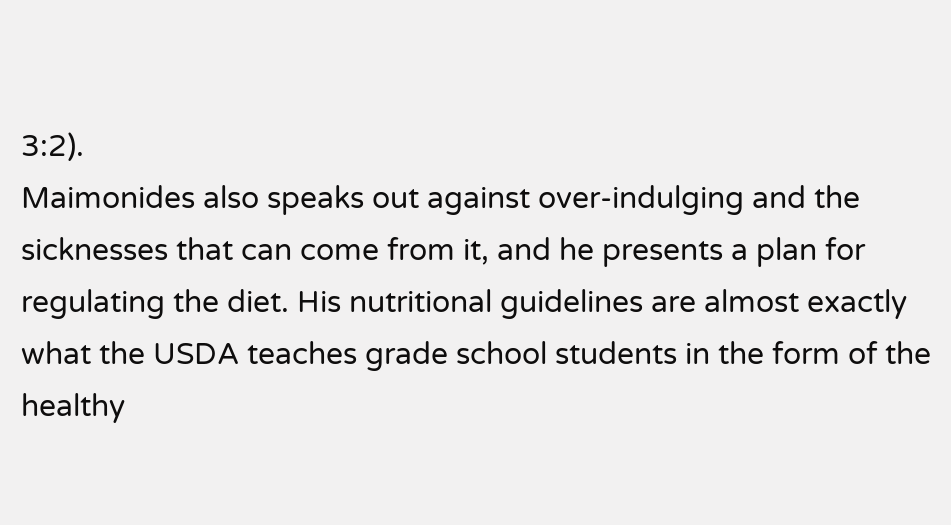3:2).
Maimonides also speaks out against over-indulging and the sicknesses that can come from it, and he presents a plan for regulating the diet. His nutritional guidelines are almost exactly what the USDA teaches grade school students in the form of the healthy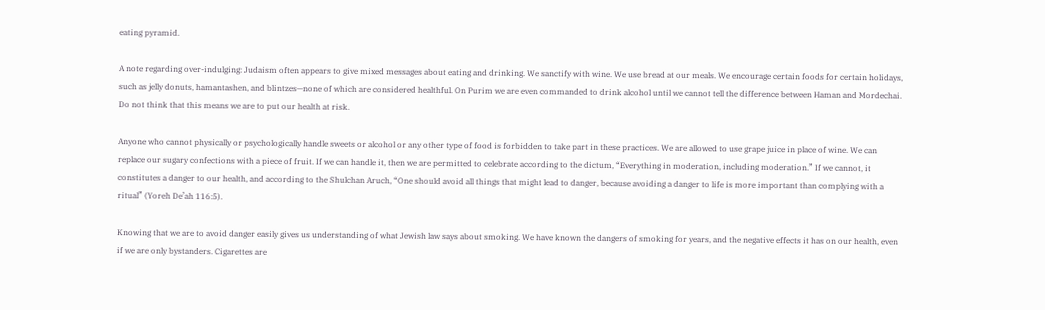eating pyramid.

A note regarding over-indulging: Judaism often appears to give mixed messages about eating and drinking. We sanctify with wine. We use bread at our meals. We encourage certain foods for certain holidays, such as jelly donuts, hamantashen, and blintzes—none of which are considered healthful. On Purim we are even commanded to drink alcohol until we cannot tell the difference between Haman and Mordechai. Do not think that this means we are to put our health at risk.

Anyone who cannot physically or psychologically handle sweets or alcohol or any other type of food is forbidden to take part in these practices. We are allowed to use grape juice in place of wine. We can replace our sugary confections with a piece of fruit. If we can handle it, then we are permitted to celebrate according to the dictum, “Everything in moderation, including moderation.” If we cannot, it constitutes a danger to our health, and according to the Shulchan Aruch, “One should avoid all things that might lead to danger, because avoiding a danger to life is more important than complying with a ritual” (Yoreh De’ah 116:5).

Knowing that we are to avoid danger easily gives us understanding of what Jewish law says about smoking. We have known the dangers of smoking for years, and the negative effects it has on our health, even if we are only bystanders. Cigarettes are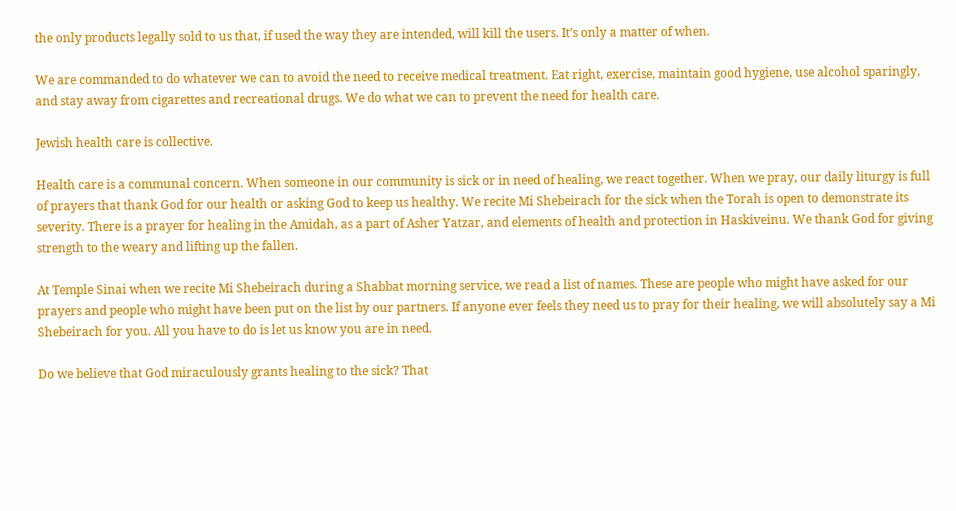the only products legally sold to us that, if used the way they are intended, will kill the users. It’s only a matter of when.

We are commanded to do whatever we can to avoid the need to receive medical treatment. Eat right, exercise, maintain good hygiene, use alcohol sparingly, and stay away from cigarettes and recreational drugs. We do what we can to prevent the need for health care.

Jewish health care is collective.

Health care is a communal concern. When someone in our community is sick or in need of healing, we react together. When we pray, our daily liturgy is full of prayers that thank God for our health or asking God to keep us healthy. We recite Mi Shebeirach for the sick when the Torah is open to demonstrate its severity. There is a prayer for healing in the Amidah, as a part of Asher Yatzar, and elements of health and protection in Haskiveinu. We thank God for giving strength to the weary and lifting up the fallen.

At Temple Sinai when we recite Mi Shebeirach during a Shabbat morning service, we read a list of names. These are people who might have asked for our prayers and people who might have been put on the list by our partners. If anyone ever feels they need us to pray for their healing, we will absolutely say a Mi Shebeirach for you. All you have to do is let us know you are in need.

Do we believe that God miraculously grants healing to the sick? That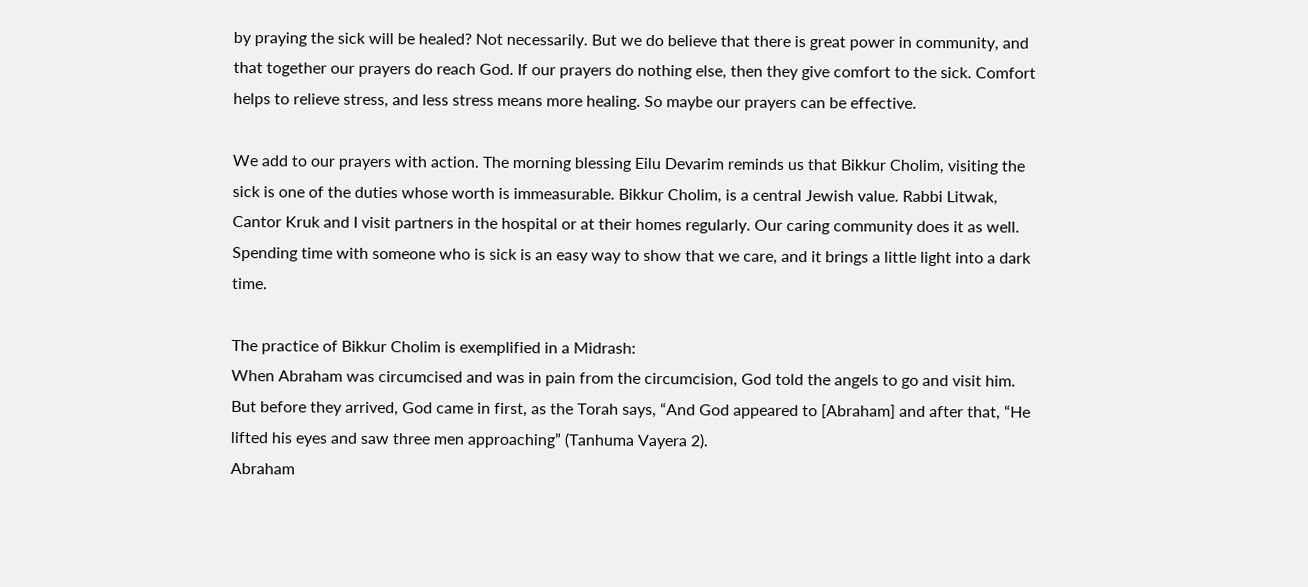by praying the sick will be healed? Not necessarily. But we do believe that there is great power in community, and that together our prayers do reach God. If our prayers do nothing else, then they give comfort to the sick. Comfort helps to relieve stress, and less stress means more healing. So maybe our prayers can be effective.

We add to our prayers with action. The morning blessing Eilu Devarim reminds us that Bikkur Cholim, visiting the sick is one of the duties whose worth is immeasurable. Bikkur Cholim, is a central Jewish value. Rabbi Litwak, Cantor Kruk and I visit partners in the hospital or at their homes regularly. Our caring community does it as well. Spending time with someone who is sick is an easy way to show that we care, and it brings a little light into a dark time.

The practice of Bikkur Cholim is exemplified in a Midrash:
When Abraham was circumcised and was in pain from the circumcision, God told the angels to go and visit him. But before they arrived, God came in first, as the Torah says, “And God appeared to [Abraham] and after that, “He lifted his eyes and saw three men approaching” (Tanhuma Vayera 2).
Abraham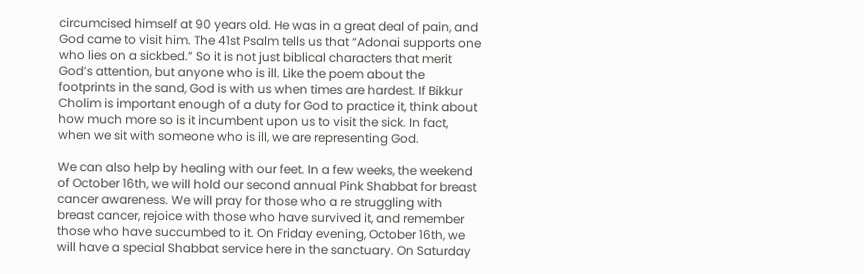circumcised himself at 90 years old. He was in a great deal of pain, and God came to visit him. The 41st Psalm tells us that “Adonai supports one who lies on a sickbed.” So it is not just biblical characters that merit God’s attention, but anyone who is ill. Like the poem about the footprints in the sand, God is with us when times are hardest. If Bikkur Cholim is important enough of a duty for God to practice it, think about how much more so is it incumbent upon us to visit the sick. In fact, when we sit with someone who is ill, we are representing God.

We can also help by healing with our feet. In a few weeks, the weekend of October 16th, we will hold our second annual Pink Shabbat for breast cancer awareness. We will pray for those who a re struggling with breast cancer, rejoice with those who have survived it, and remember those who have succumbed to it. On Friday evening, October 16th, we will have a special Shabbat service here in the sanctuary. On Saturday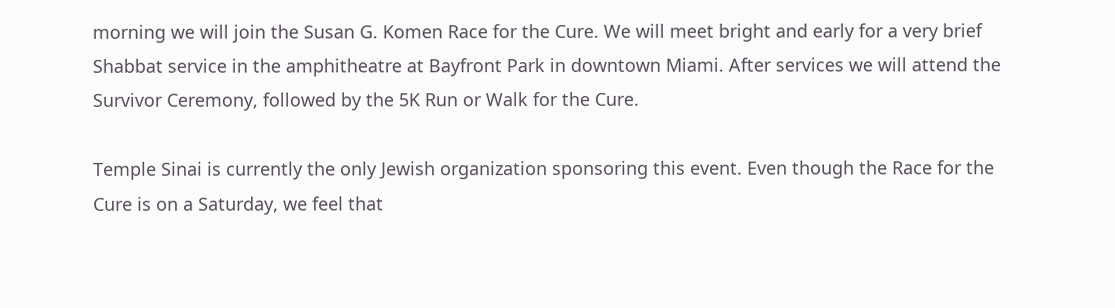morning we will join the Susan G. Komen Race for the Cure. We will meet bright and early for a very brief Shabbat service in the amphitheatre at Bayfront Park in downtown Miami. After services we will attend the Survivor Ceremony, followed by the 5K Run or Walk for the Cure.

Temple Sinai is currently the only Jewish organization sponsoring this event. Even though the Race for the Cure is on a Saturday, we feel that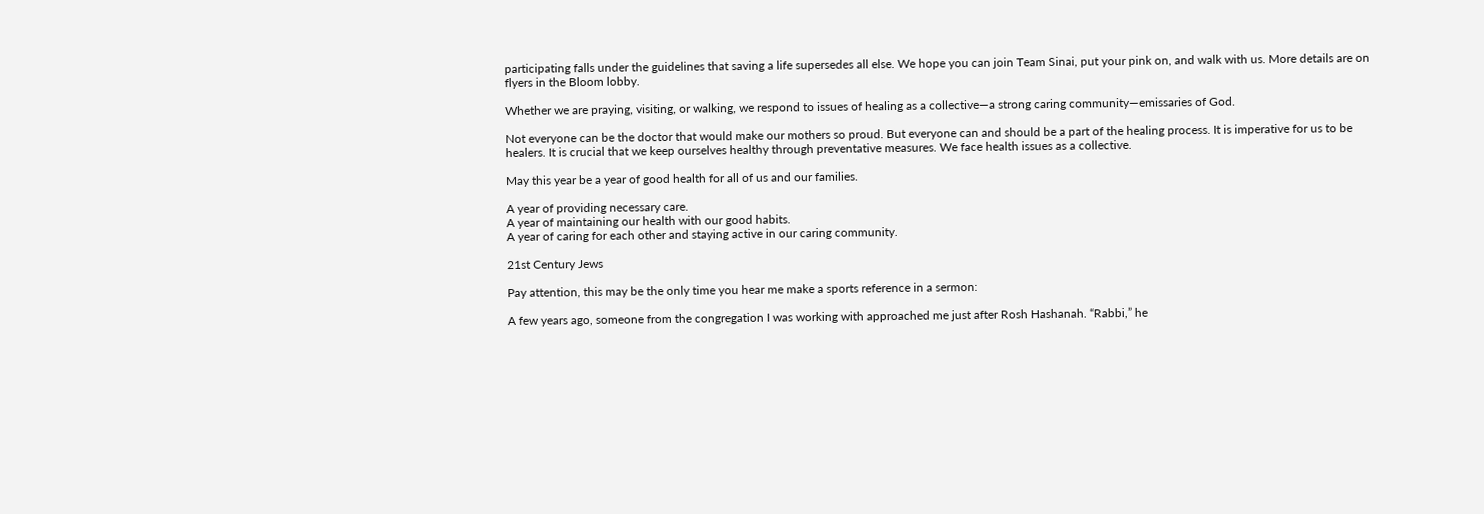participating falls under the guidelines that saving a life supersedes all else. We hope you can join Team Sinai, put your pink on, and walk with us. More details are on flyers in the Bloom lobby.

Whether we are praying, visiting, or walking, we respond to issues of healing as a collective—a strong caring community—emissaries of God.

Not everyone can be the doctor that would make our mothers so proud. But everyone can and should be a part of the healing process. It is imperative for us to be healers. It is crucial that we keep ourselves healthy through preventative measures. We face health issues as a collective.

May this year be a year of good health for all of us and our families.

A year of providing necessary care.
A year of maintaining our health with our good habits.
A year of caring for each other and staying active in our caring community.

21st Century Jews

Pay attention, this may be the only time you hear me make a sports reference in a sermon:

A few years ago, someone from the congregation I was working with approached me just after Rosh Hashanah. “Rabbi,” he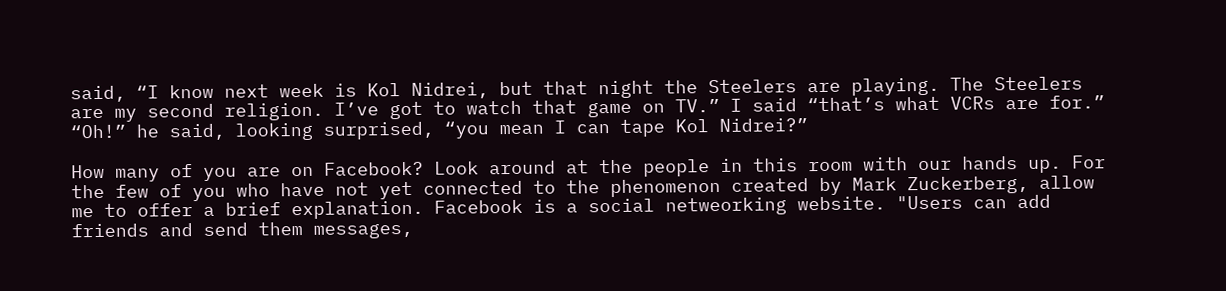said, “I know next week is Kol Nidrei, but that night the Steelers are playing. The Steelers are my second religion. I’ve got to watch that game on TV.” I said “that’s what VCRs are for.” “Oh!” he said, looking surprised, “you mean I can tape Kol Nidrei?”

How many of you are on Facebook? Look around at the people in this room with our hands up. For the few of you who have not yet connected to the phenomenon created by Mark Zuckerberg, allow me to offer a brief explanation. Facebook is a social netweorking website. "Users can add friends and send them messages,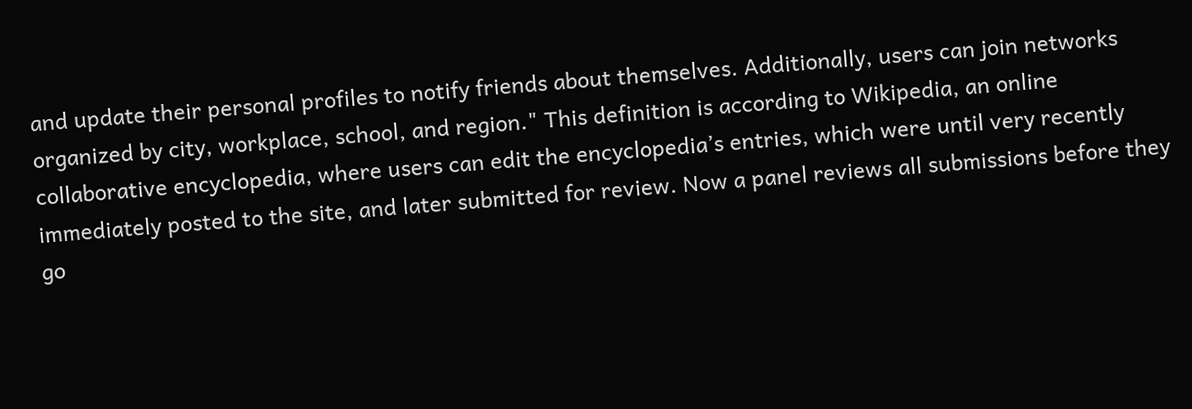and update their personal profiles to notify friends about themselves. Additionally, users can join networks organized by city, workplace, school, and region." This definition is according to Wikipedia, an online collaborative encyclopedia, where users can edit the encyclopedia’s entries, which were until very recently immediately posted to the site, and later submitted for review. Now a panel reviews all submissions before they go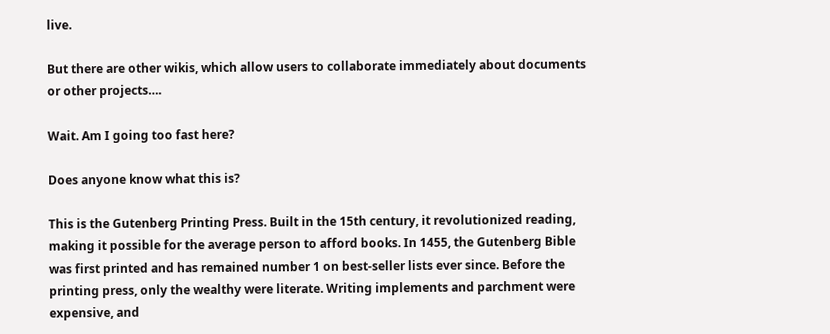live.

But there are other wikis, which allow users to collaborate immediately about documents or other projects….

Wait. Am I going too fast here?

Does anyone know what this is?

This is the Gutenberg Printing Press. Built in the 15th century, it revolutionized reading, making it possible for the average person to afford books. In 1455, the Gutenberg Bible was first printed and has remained number 1 on best-seller lists ever since. Before the printing press, only the wealthy were literate. Writing implements and parchment were expensive, and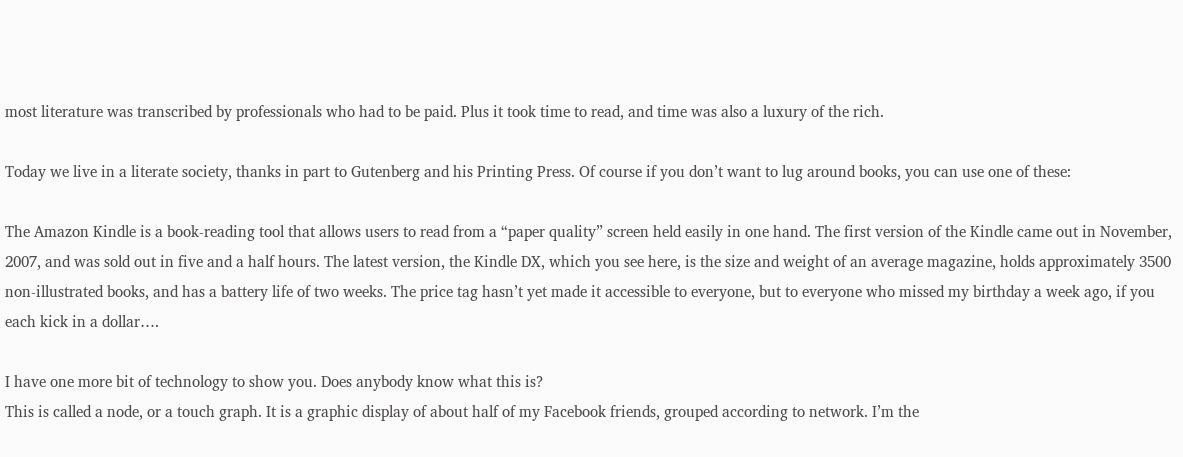most literature was transcribed by professionals who had to be paid. Plus it took time to read, and time was also a luxury of the rich.

Today we live in a literate society, thanks in part to Gutenberg and his Printing Press. Of course if you don’t want to lug around books, you can use one of these:

The Amazon Kindle is a book-reading tool that allows users to read from a “paper quality” screen held easily in one hand. The first version of the Kindle came out in November, 2007, and was sold out in five and a half hours. The latest version, the Kindle DX, which you see here, is the size and weight of an average magazine, holds approximately 3500 non-illustrated books, and has a battery life of two weeks. The price tag hasn’t yet made it accessible to everyone, but to everyone who missed my birthday a week ago, if you each kick in a dollar….

I have one more bit of technology to show you. Does anybody know what this is?
This is called a node, or a touch graph. It is a graphic display of about half of my Facebook friends, grouped according to network. I’m the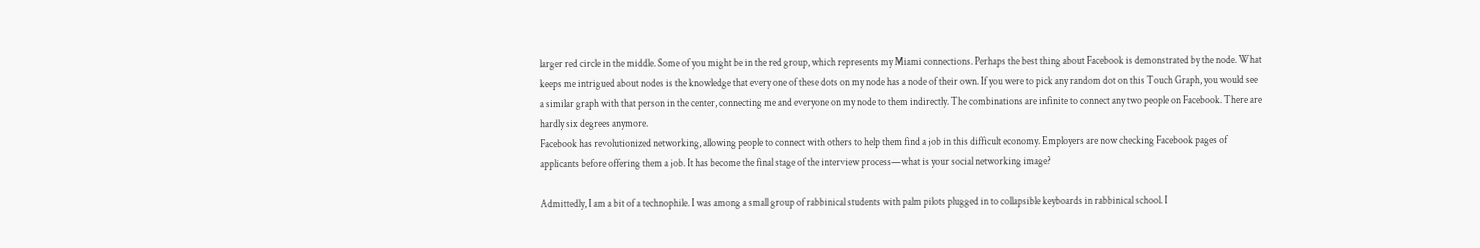larger red circle in the middle. Some of you might be in the red group, which represents my Miami connections. Perhaps the best thing about Facebook is demonstrated by the node. What keeps me intrigued about nodes is the knowledge that every one of these dots on my node has a node of their own. If you were to pick any random dot on this Touch Graph, you would see a similar graph with that person in the center, connecting me and everyone on my node to them indirectly. The combinations are infinite to connect any two people on Facebook. There are hardly six degrees anymore.
Facebook has revolutionized networking, allowing people to connect with others to help them find a job in this difficult economy. Employers are now checking Facebook pages of applicants before offering them a job. It has become the final stage of the interview process—what is your social networking image?

Admittedly, I am a bit of a technophile. I was among a small group of rabbinical students with palm pilots plugged in to collapsible keyboards in rabbinical school. I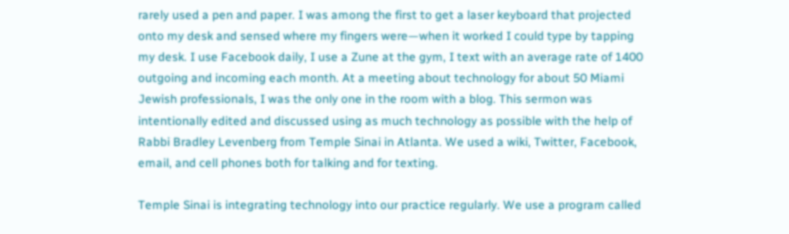rarely used a pen and paper. I was among the first to get a laser keyboard that projected onto my desk and sensed where my fingers were—when it worked I could type by tapping my desk. I use Facebook daily, I use a Zune at the gym, I text with an average rate of 1400 outgoing and incoming each month. At a meeting about technology for about 50 Miami Jewish professionals, I was the only one in the room with a blog. This sermon was intentionally edited and discussed using as much technology as possible with the help of Rabbi Bradley Levenberg from Temple Sinai in Atlanta. We used a wiki, Twitter, Facebook, email, and cell phones both for talking and for texting.

Temple Sinai is integrating technology into our practice regularly. We use a program called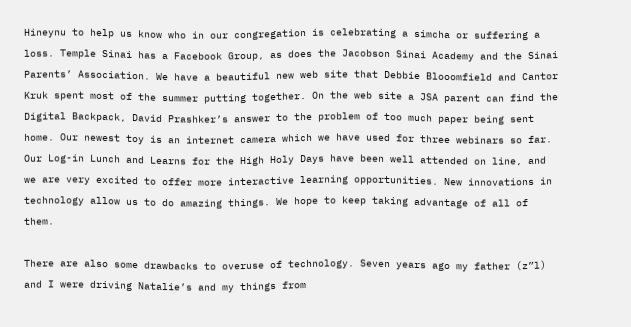Hineynu to help us know who in our congregation is celebrating a simcha or suffering a loss. Temple Sinai has a Facebook Group, as does the Jacobson Sinai Academy and the Sinai Parents’ Association. We have a beautiful new web site that Debbie Blooomfield and Cantor Kruk spent most of the summer putting together. On the web site a JSA parent can find the Digital Backpack, David Prashker’s answer to the problem of too much paper being sent home. Our newest toy is an internet camera which we have used for three webinars so far. Our Log-in Lunch and Learns for the High Holy Days have been well attended on line, and we are very excited to offer more interactive learning opportunities. New innovations in technology allow us to do amazing things. We hope to keep taking advantage of all of them.

There are also some drawbacks to overuse of technology. Seven years ago my father (z”l) and I were driving Natalie’s and my things from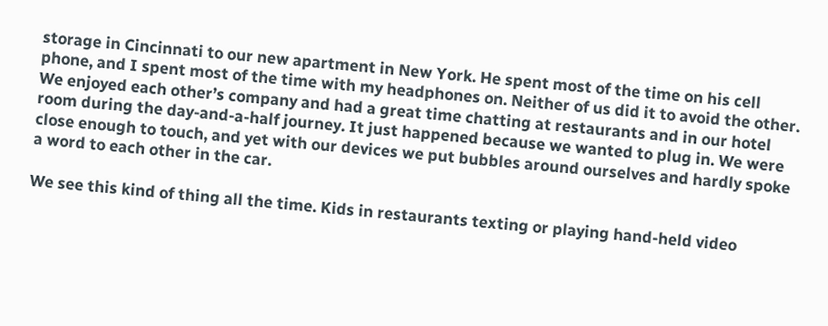storage in Cincinnati to our new apartment in New York. He spent most of the time on his cell phone, and I spent most of the time with my headphones on. Neither of us did it to avoid the other. We enjoyed each other’s company and had a great time chatting at restaurants and in our hotel room during the day-and-a-half journey. It just happened because we wanted to plug in. We were close enough to touch, and yet with our devices we put bubbles around ourselves and hardly spoke a word to each other in the car.

We see this kind of thing all the time. Kids in restaurants texting or playing hand-held video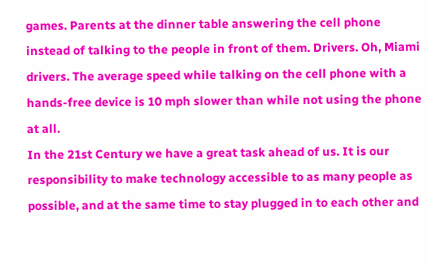games. Parents at the dinner table answering the cell phone instead of talking to the people in front of them. Drivers. Oh, Miami drivers. The average speed while talking on the cell phone with a hands-free device is 10 mph slower than while not using the phone at all.
In the 21st Century we have a great task ahead of us. It is our responsibility to make technology accessible to as many people as possible, and at the same time to stay plugged in to each other and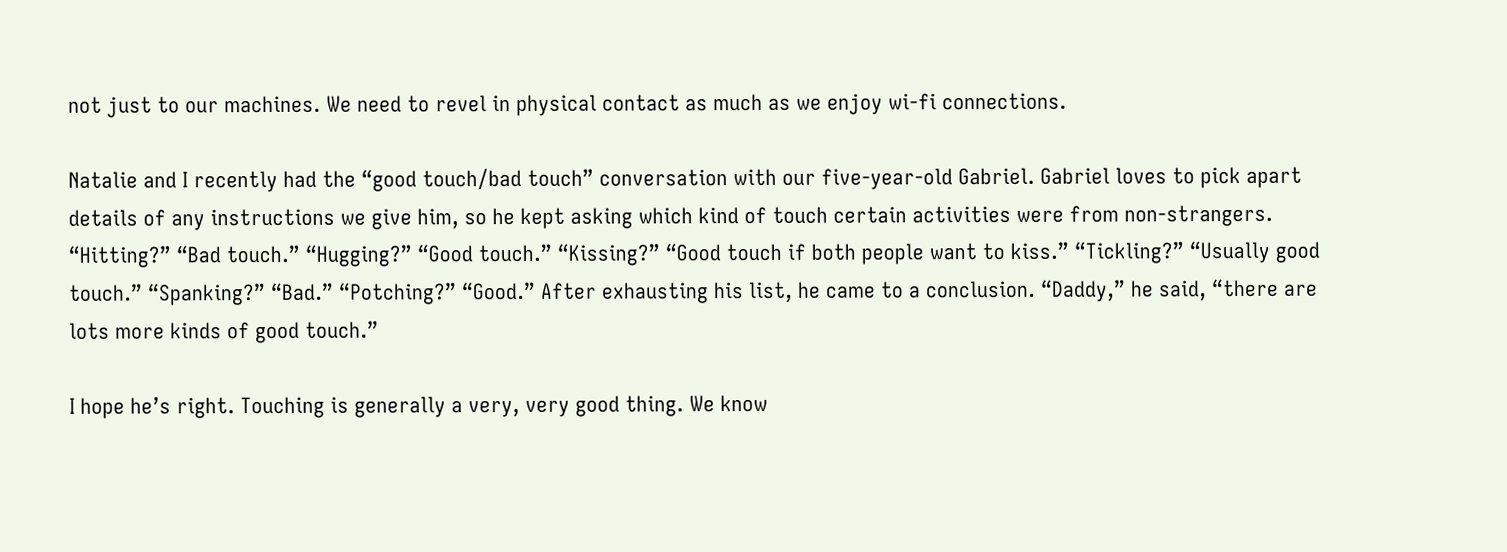not just to our machines. We need to revel in physical contact as much as we enjoy wi-fi connections.

Natalie and I recently had the “good touch/bad touch” conversation with our five-year-old Gabriel. Gabriel loves to pick apart details of any instructions we give him, so he kept asking which kind of touch certain activities were from non-strangers. “Hitting?” “Bad touch.” “Hugging?” “Good touch.” “Kissing?” “Good touch if both people want to kiss.” “Tickling?” “Usually good touch.” “Spanking?” “Bad.” “Potching?” “Good.” After exhausting his list, he came to a conclusion. “Daddy,” he said, “there are lots more kinds of good touch.”

I hope he’s right. Touching is generally a very, very good thing. We know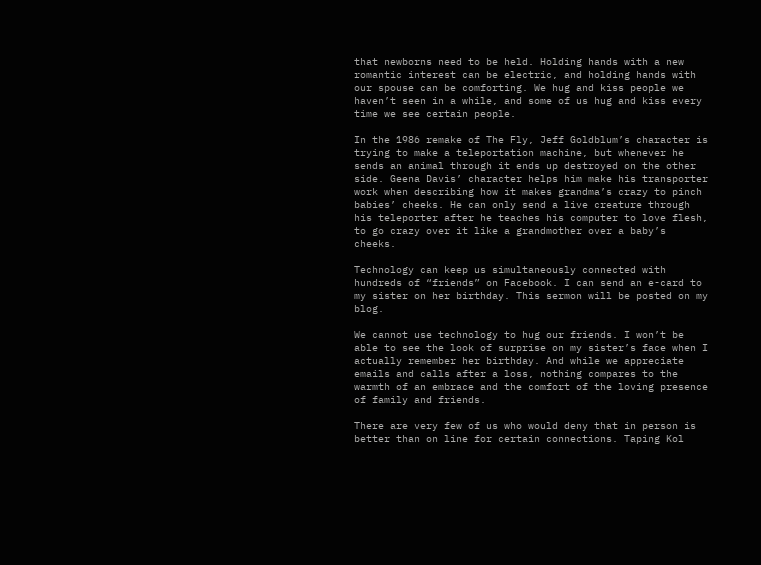that newborns need to be held. Holding hands with a new romantic interest can be electric, and holding hands with our spouse can be comforting. We hug and kiss people we haven’t seen in a while, and some of us hug and kiss every time we see certain people.

In the 1986 remake of The Fly, Jeff Goldblum’s character is trying to make a teleportation machine, but whenever he sends an animal through it ends up destroyed on the other side. Geena Davis’ character helps him make his transporter work when describing how it makes grandma’s crazy to pinch babies’ cheeks. He can only send a live creature through his teleporter after he teaches his computer to love flesh, to go crazy over it like a grandmother over a baby’s cheeks.

Technology can keep us simultaneously connected with hundreds of “friends” on Facebook. I can send an e-card to my sister on her birthday. This sermon will be posted on my blog.

We cannot use technology to hug our friends. I won’t be able to see the look of surprise on my sister’s face when I actually remember her birthday. And while we appreciate emails and calls after a loss, nothing compares to the warmth of an embrace and the comfort of the loving presence of family and friends.

There are very few of us who would deny that in person is better than on line for certain connections. Taping Kol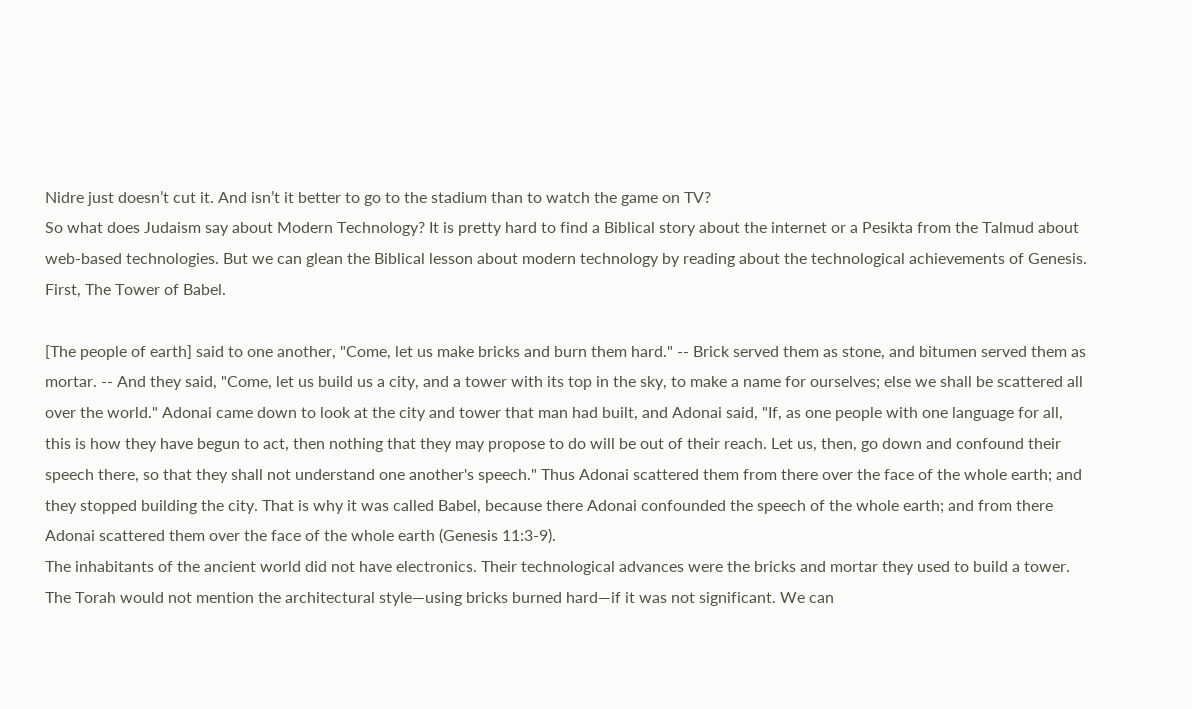Nidre just doesn’t cut it. And isn’t it better to go to the stadium than to watch the game on TV?
So what does Judaism say about Modern Technology? It is pretty hard to find a Biblical story about the internet or a Pesikta from the Talmud about web-based technologies. But we can glean the Biblical lesson about modern technology by reading about the technological achievements of Genesis. First, The Tower of Babel.

[The people of earth] said to one another, "Come, let us make bricks and burn them hard." -- Brick served them as stone, and bitumen served them as mortar. -- And they said, "Come, let us build us a city, and a tower with its top in the sky, to make a name for ourselves; else we shall be scattered all over the world." Adonai came down to look at the city and tower that man had built, and Adonai said, "If, as one people with one language for all, this is how they have begun to act, then nothing that they may propose to do will be out of their reach. Let us, then, go down and confound their speech there, so that they shall not understand one another's speech." Thus Adonai scattered them from there over the face of the whole earth; and they stopped building the city. That is why it was called Babel, because there Adonai confounded the speech of the whole earth; and from there Adonai scattered them over the face of the whole earth (Genesis 11:3-9).
The inhabitants of the ancient world did not have electronics. Their technological advances were the bricks and mortar they used to build a tower. The Torah would not mention the architectural style—using bricks burned hard—if it was not significant. We can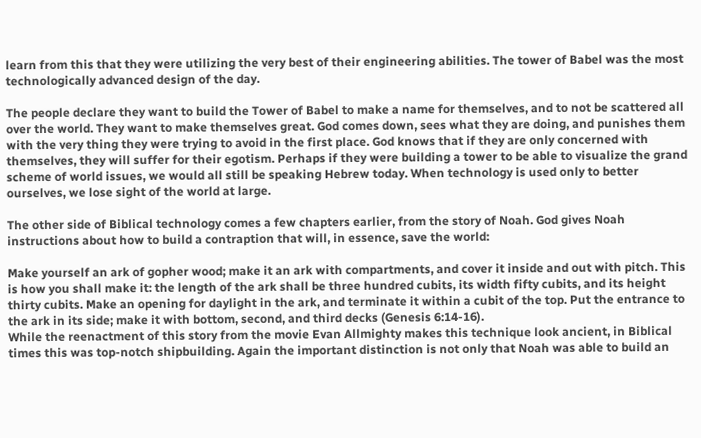learn from this that they were utilizing the very best of their engineering abilities. The tower of Babel was the most technologically advanced design of the day.

The people declare they want to build the Tower of Babel to make a name for themselves, and to not be scattered all over the world. They want to make themselves great. God comes down, sees what they are doing, and punishes them with the very thing they were trying to avoid in the first place. God knows that if they are only concerned with themselves, they will suffer for their egotism. Perhaps if they were building a tower to be able to visualize the grand scheme of world issues, we would all still be speaking Hebrew today. When technology is used only to better ourselves, we lose sight of the world at large.

The other side of Biblical technology comes a few chapters earlier, from the story of Noah. God gives Noah instructions about how to build a contraption that will, in essence, save the world:

Make yourself an ark of gopher wood; make it an ark with compartments, and cover it inside and out with pitch. This is how you shall make it: the length of the ark shall be three hundred cubits, its width fifty cubits, and its height thirty cubits. Make an opening for daylight in the ark, and terminate it within a cubit of the top. Put the entrance to the ark in its side; make it with bottom, second, and third decks (Genesis 6:14-16).
While the reenactment of this story from the movie Evan Allmighty makes this technique look ancient, in Biblical times this was top-notch shipbuilding. Again the important distinction is not only that Noah was able to build an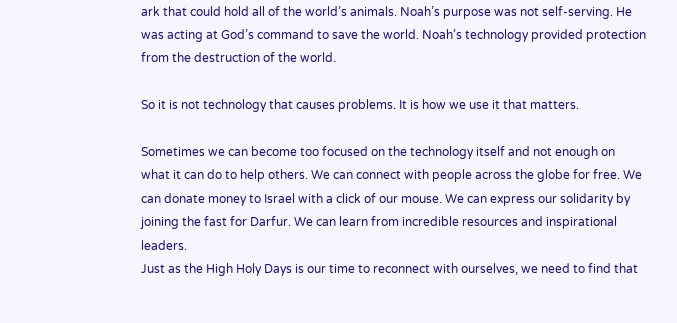ark that could hold all of the world’s animals. Noah’s purpose was not self-serving. He was acting at God’s command to save the world. Noah’s technology provided protection from the destruction of the world.

So it is not technology that causes problems. It is how we use it that matters.

Sometimes we can become too focused on the technology itself and not enough on what it can do to help others. We can connect with people across the globe for free. We can donate money to Israel with a click of our mouse. We can express our solidarity by joining the fast for Darfur. We can learn from incredible resources and inspirational leaders.
Just as the High Holy Days is our time to reconnect with ourselves, we need to find that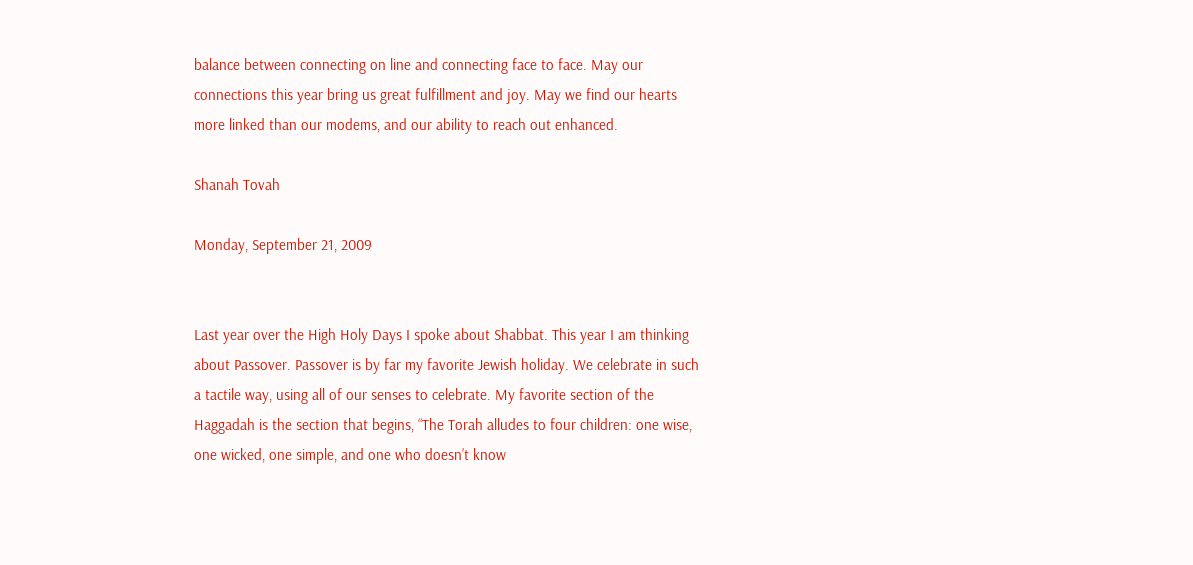balance between connecting on line and connecting face to face. May our connections this year bring us great fulfillment and joy. May we find our hearts more linked than our modems, and our ability to reach out enhanced.

Shanah Tovah

Monday, September 21, 2009


Last year over the High Holy Days I spoke about Shabbat. This year I am thinking about Passover. Passover is by far my favorite Jewish holiday. We celebrate in such a tactile way, using all of our senses to celebrate. My favorite section of the Haggadah is the section that begins, “The Torah alludes to four children: one wise, one wicked, one simple, and one who doesn’t know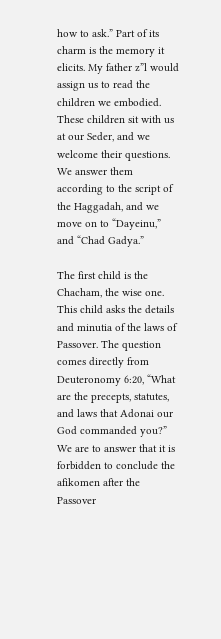how to ask.” Part of its charm is the memory it elicits. My father z”l would assign us to read the children we embodied. These children sit with us at our Seder, and we welcome their questions. We answer them according to the script of the Haggadah, and we move on to “Dayeinu,” and “Chad Gadya.”

The first child is the Chacham, the wise one. This child asks the details and minutia of the laws of Passover. The question comes directly from Deuteronomy 6:20, “What are the precepts, statutes, and laws that Adonai our God commanded you?” We are to answer that it is forbidden to conclude the afikomen after the Passover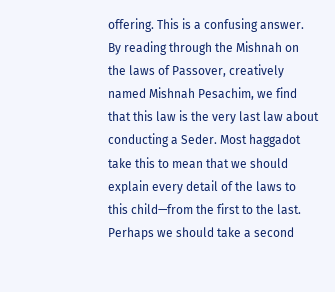offering. This is a confusing answer. By reading through the Mishnah on the laws of Passover, creatively named Mishnah Pesachim, we find that this law is the very last law about conducting a Seder. Most haggadot take this to mean that we should explain every detail of the laws to this child—from the first to the last. Perhaps we should take a second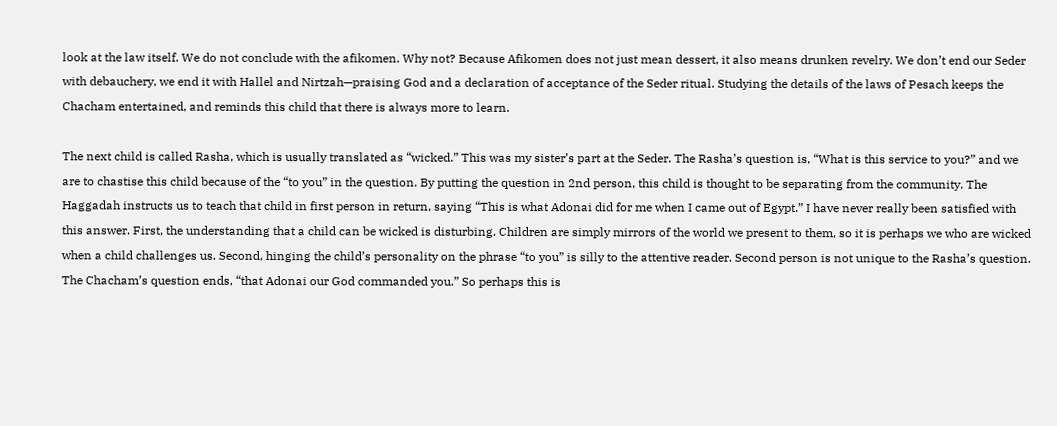look at the law itself. We do not conclude with the afikomen. Why not? Because Afikomen does not just mean dessert, it also means drunken revelry. We don’t end our Seder with debauchery, we end it with Hallel and Nirtzah—praising God and a declaration of acceptance of the Seder ritual. Studying the details of the laws of Pesach keeps the Chacham entertained, and reminds this child that there is always more to learn.

The next child is called Rasha, which is usually translated as “wicked.” This was my sister’s part at the Seder. The Rasha’s question is, “What is this service to you?” and we are to chastise this child because of the “to you” in the question. By putting the question in 2nd person, this child is thought to be separating from the community. The Haggadah instructs us to teach that child in first person in return, saying “This is what Adonai did for me when I came out of Egypt.” I have never really been satisfied with this answer. First, the understanding that a child can be wicked is disturbing. Children are simply mirrors of the world we present to them, so it is perhaps we who are wicked when a child challenges us. Second, hinging the child’s personality on the phrase “to you” is silly to the attentive reader. Second person is not unique to the Rasha’s question. The Chacham’s question ends, “that Adonai our God commanded you.” So perhaps this is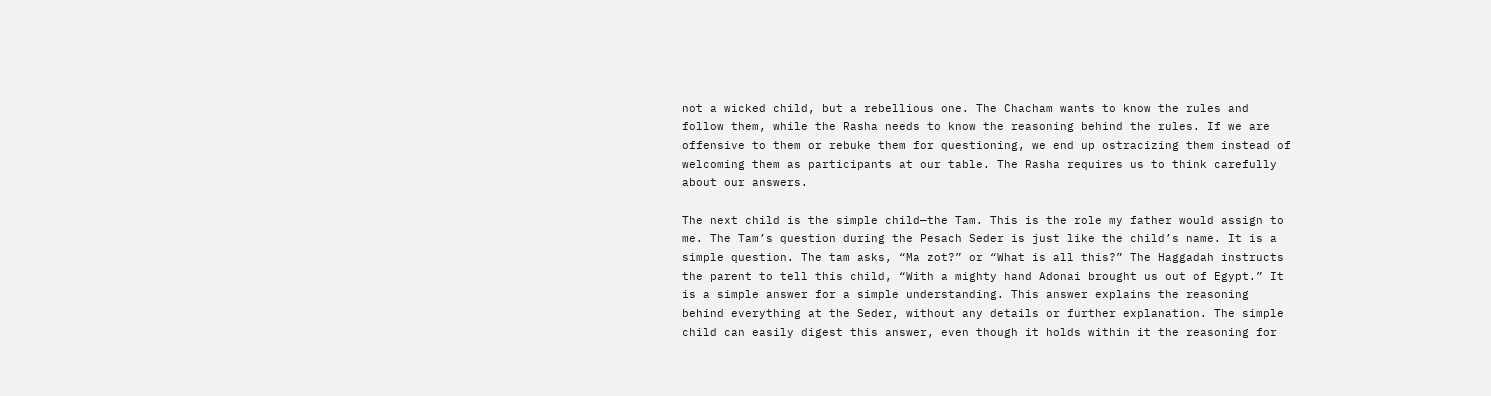not a wicked child, but a rebellious one. The Chacham wants to know the rules and follow them, while the Rasha needs to know the reasoning behind the rules. If we are offensive to them or rebuke them for questioning, we end up ostracizing them instead of welcoming them as participants at our table. The Rasha requires us to think carefully about our answers.

The next child is the simple child—the Tam. This is the role my father would assign to me. The Tam’s question during the Pesach Seder is just like the child’s name. It is a simple question. The tam asks, “Ma zot?” or “What is all this?” The Haggadah instructs the parent to tell this child, “With a mighty hand Adonai brought us out of Egypt.” It is a simple answer for a simple understanding. This answer explains the reasoning behind everything at the Seder, without any details or further explanation. The simple child can easily digest this answer, even though it holds within it the reasoning for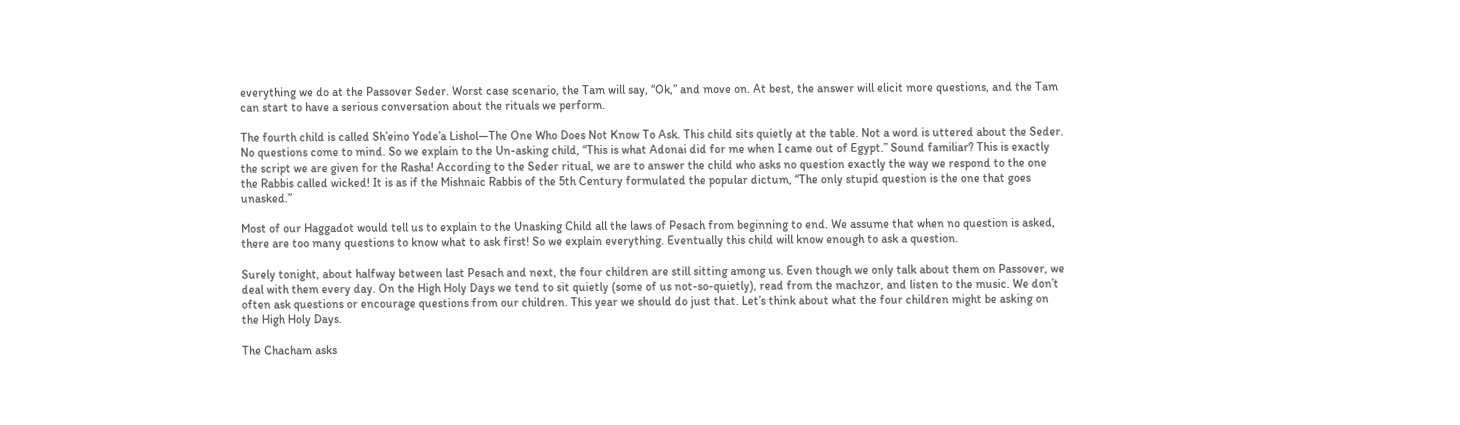everything we do at the Passover Seder. Worst case scenario, the Tam will say, “Ok,” and move on. At best, the answer will elicit more questions, and the Tam can start to have a serious conversation about the rituals we perform.

The fourth child is called Sh’eino Yode’a Lishol—The One Who Does Not Know To Ask. This child sits quietly at the table. Not a word is uttered about the Seder. No questions come to mind. So we explain to the Un-asking child, “This is what Adonai did for me when I came out of Egypt.” Sound familiar? This is exactly the script we are given for the Rasha! According to the Seder ritual, we are to answer the child who asks no question exactly the way we respond to the one the Rabbis called wicked! It is as if the Mishnaic Rabbis of the 5th Century formulated the popular dictum, “The only stupid question is the one that goes unasked.”

Most of our Haggadot would tell us to explain to the Unasking Child all the laws of Pesach from beginning to end. We assume that when no question is asked, there are too many questions to know what to ask first! So we explain everything. Eventually this child will know enough to ask a question.

Surely tonight, about halfway between last Pesach and next, the four children are still sitting among us. Even though we only talk about them on Passover, we deal with them every day. On the High Holy Days we tend to sit quietly (some of us not-so-quietly), read from the machzor, and listen to the music. We don’t often ask questions or encourage questions from our children. This year we should do just that. Let’s think about what the four children might be asking on the High Holy Days.

The Chacham asks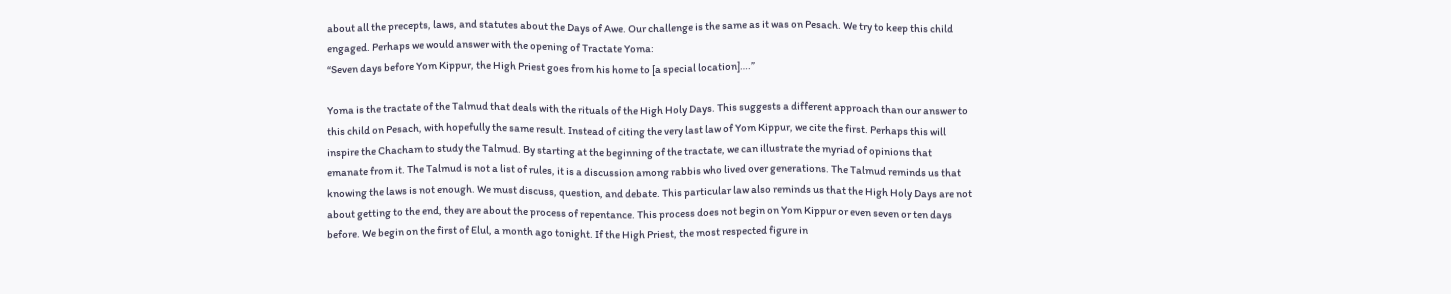about all the precepts, laws, and statutes about the Days of Awe. Our challenge is the same as it was on Pesach. We try to keep this child engaged. Perhaps we would answer with the opening of Tractate Yoma:
“Seven days before Yom Kippur, the High Priest goes from his home to [a special location]….”

Yoma is the tractate of the Talmud that deals with the rituals of the High Holy Days. This suggests a different approach than our answer to this child on Pesach, with hopefully the same result. Instead of citing the very last law of Yom Kippur, we cite the first. Perhaps this will inspire the Chacham to study the Talmud. By starting at the beginning of the tractate, we can illustrate the myriad of opinions that emanate from it. The Talmud is not a list of rules, it is a discussion among rabbis who lived over generations. The Talmud reminds us that knowing the laws is not enough. We must discuss, question, and debate. This particular law also reminds us that the High Holy Days are not about getting to the end, they are about the process of repentance. This process does not begin on Yom Kippur or even seven or ten days before. We begin on the first of Elul, a month ago tonight. If the High Priest, the most respected figure in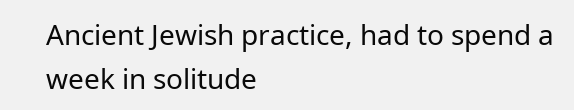Ancient Jewish practice, had to spend a week in solitude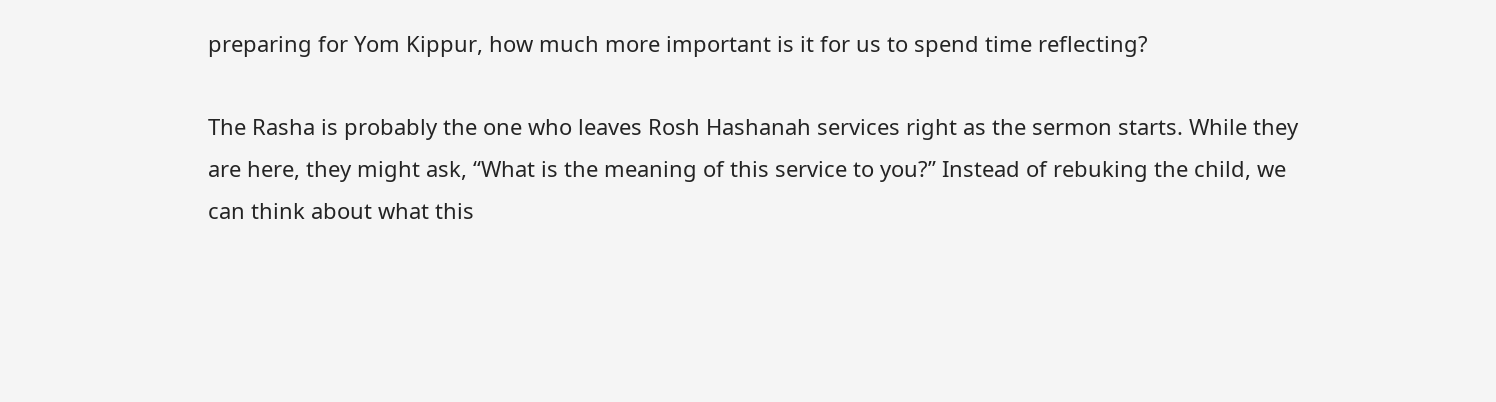preparing for Yom Kippur, how much more important is it for us to spend time reflecting?

The Rasha is probably the one who leaves Rosh Hashanah services right as the sermon starts. While they are here, they might ask, “What is the meaning of this service to you?” Instead of rebuking the child, we can think about what this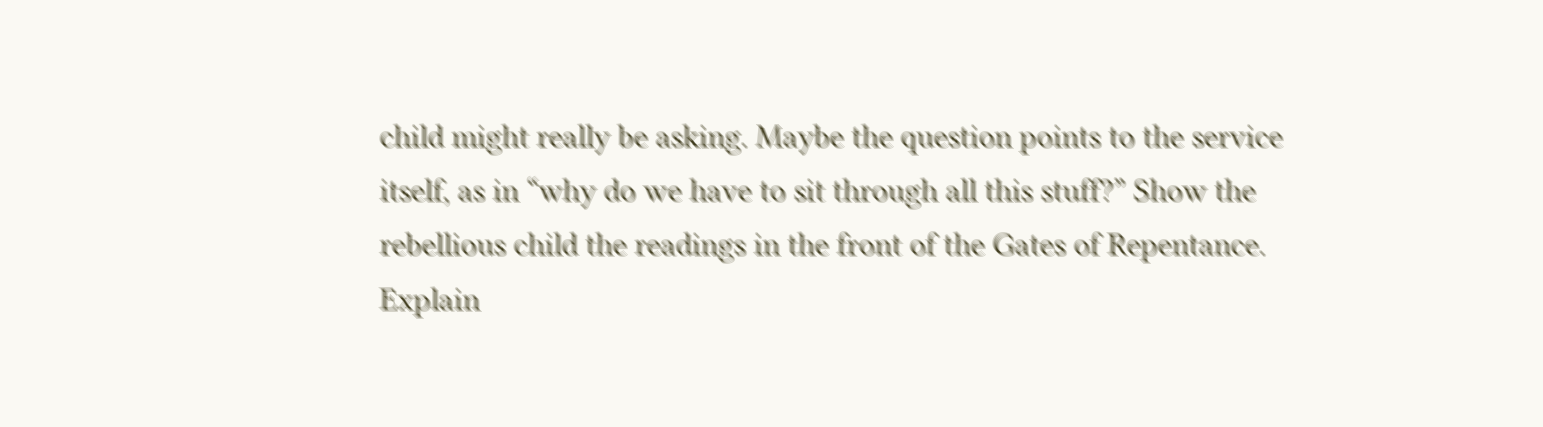child might really be asking. Maybe the question points to the service itself, as in “why do we have to sit through all this stuff?” Show the rebellious child the readings in the front of the Gates of Repentance. Explain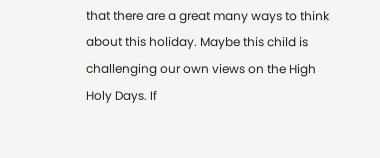that there are a great many ways to think about this holiday. Maybe this child is challenging our own views on the High Holy Days. If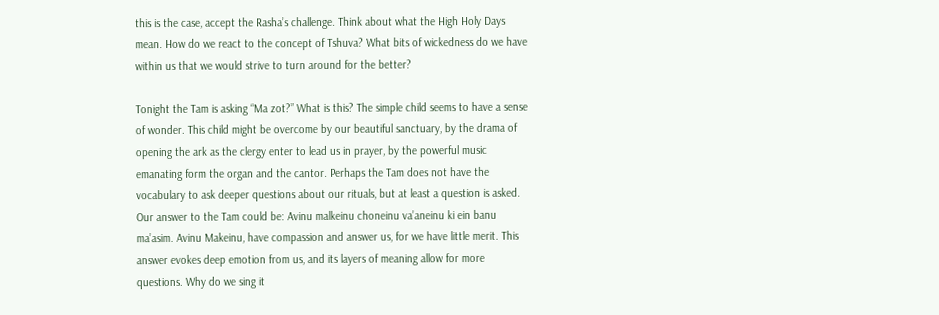this is the case, accept the Rasha’s challenge. Think about what the High Holy Days mean. How do we react to the concept of Tshuva? What bits of wickedness do we have within us that we would strive to turn around for the better?

Tonight the Tam is asking “Ma zot?” What is this? The simple child seems to have a sense of wonder. This child might be overcome by our beautiful sanctuary, by the drama of opening the ark as the clergy enter to lead us in prayer, by the powerful music emanating form the organ and the cantor. Perhaps the Tam does not have the vocabulary to ask deeper questions about our rituals, but at least a question is asked. Our answer to the Tam could be: Avinu malkeinu choneinu va’aneinu ki ein banu ma’asim. Avinu Makeinu, have compassion and answer us, for we have little merit. This answer evokes deep emotion from us, and its layers of meaning allow for more questions. Why do we sing it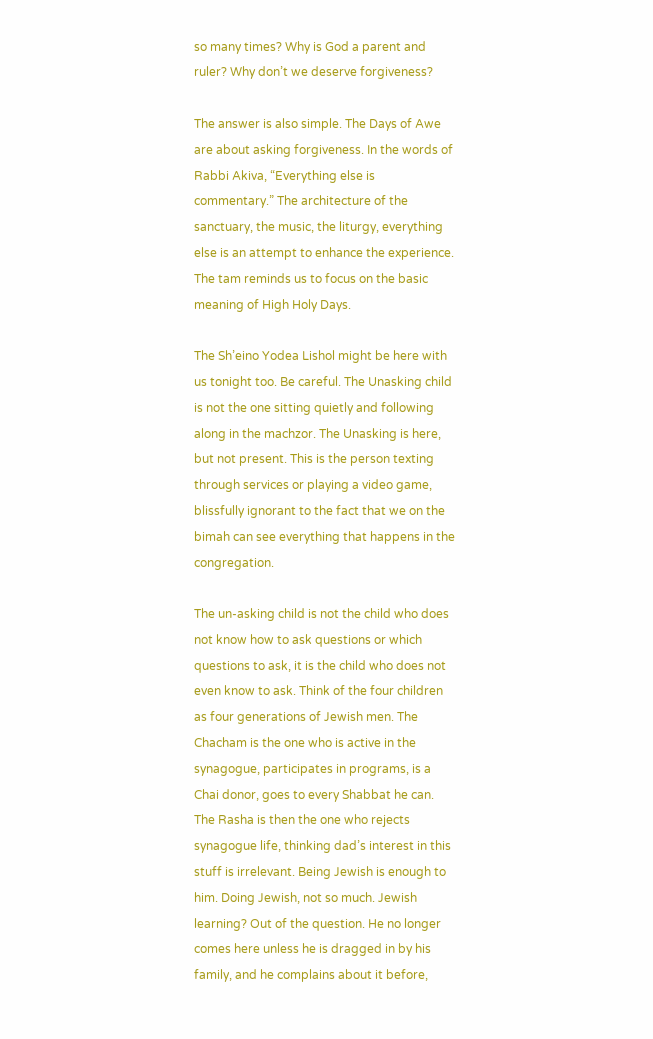so many times? Why is God a parent and ruler? Why don’t we deserve forgiveness?

The answer is also simple. The Days of Awe are about asking forgiveness. In the words of Rabbi Akiva, “Everything else is commentary.” The architecture of the sanctuary, the music, the liturgy, everything else is an attempt to enhance the experience. The tam reminds us to focus on the basic meaning of High Holy Days.

The Sh’eino Yodea Lishol might be here with us tonight too. Be careful. The Unasking child is not the one sitting quietly and following along in the machzor. The Unasking is here, but not present. This is the person texting through services or playing a video game, blissfully ignorant to the fact that we on the bimah can see everything that happens in the congregation.

The un-asking child is not the child who does not know how to ask questions or which questions to ask, it is the child who does not even know to ask. Think of the four children as four generations of Jewish men. The Chacham is the one who is active in the synagogue, participates in programs, is a Chai donor, goes to every Shabbat he can. The Rasha is then the one who rejects synagogue life, thinking dad’s interest in this stuff is irrelevant. Being Jewish is enough to him. Doing Jewish, not so much. Jewish learning? Out of the question. He no longer comes here unless he is dragged in by his family, and he complains about it before,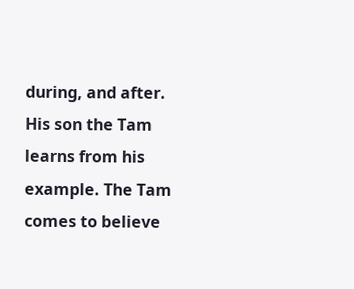during, and after. His son the Tam learns from his example. The Tam comes to believe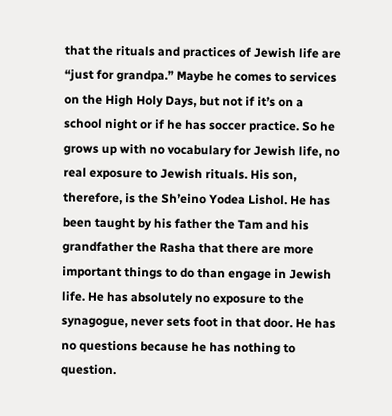that the rituals and practices of Jewish life are “just for grandpa.” Maybe he comes to services on the High Holy Days, but not if it’s on a school night or if he has soccer practice. So he grows up with no vocabulary for Jewish life, no real exposure to Jewish rituals. His son, therefore, is the Sh’eino Yodea Lishol. He has been taught by his father the Tam and his grandfather the Rasha that there are more important things to do than engage in Jewish life. He has absolutely no exposure to the synagogue, never sets foot in that door. He has no questions because he has nothing to question.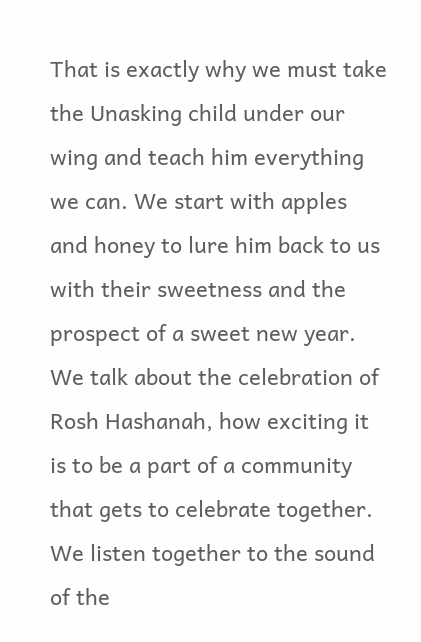That is exactly why we must take the Unasking child under our wing and teach him everything we can. We start with apples and honey to lure him back to us with their sweetness and the prospect of a sweet new year. We talk about the celebration of Rosh Hashanah, how exciting it is to be a part of a community that gets to celebrate together. We listen together to the sound of the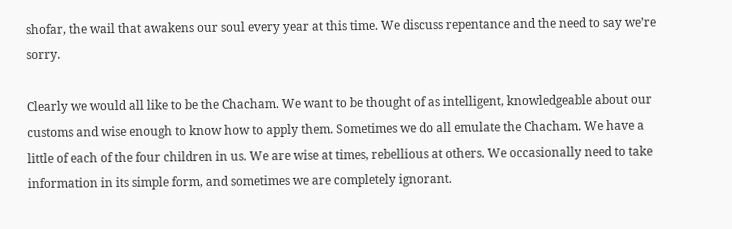shofar, the wail that awakens our soul every year at this time. We discuss repentance and the need to say we’re sorry.

Clearly we would all like to be the Chacham. We want to be thought of as intelligent, knowledgeable about our customs and wise enough to know how to apply them. Sometimes we do all emulate the Chacham. We have a little of each of the four children in us. We are wise at times, rebellious at others. We occasionally need to take information in its simple form, and sometimes we are completely ignorant.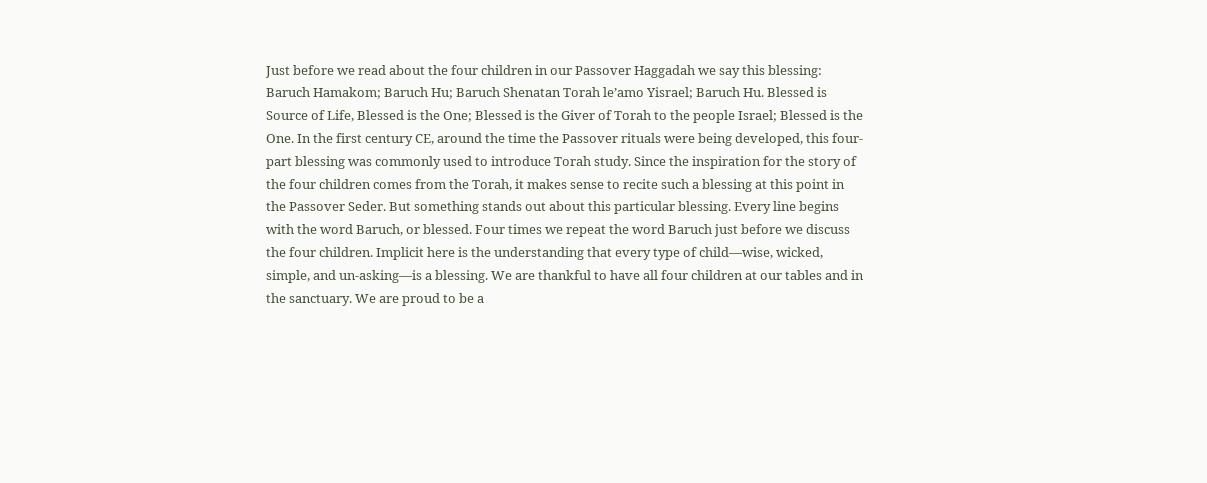Just before we read about the four children in our Passover Haggadah we say this blessing: Baruch Hamakom; Baruch Hu; Baruch Shenatan Torah le’amo Yisrael; Baruch Hu. Blessed is Source of Life, Blessed is the One; Blessed is the Giver of Torah to the people Israel; Blessed is the One. In the first century CE, around the time the Passover rituals were being developed, this four-part blessing was commonly used to introduce Torah study. Since the inspiration for the story of the four children comes from the Torah, it makes sense to recite such a blessing at this point in the Passover Seder. But something stands out about this particular blessing. Every line begins with the word Baruch, or blessed. Four times we repeat the word Baruch just before we discuss the four children. Implicit here is the understanding that every type of child—wise, wicked, simple, and un-asking—is a blessing. We are thankful to have all four children at our tables and in the sanctuary. We are proud to be a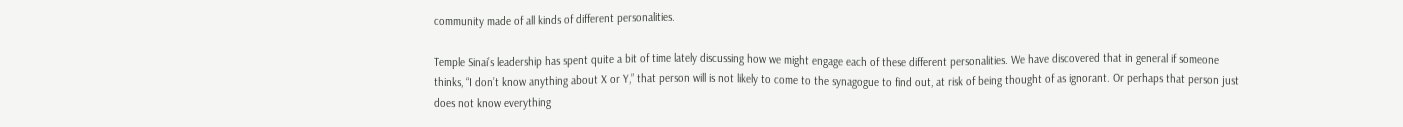community made of all kinds of different personalities.

Temple Sinai’s leadership has spent quite a bit of time lately discussing how we might engage each of these different personalities. We have discovered that in general if someone thinks, “I don’t know anything about X or Y,” that person will is not likely to come to the synagogue to find out, at risk of being thought of as ignorant. Or perhaps that person just does not know everything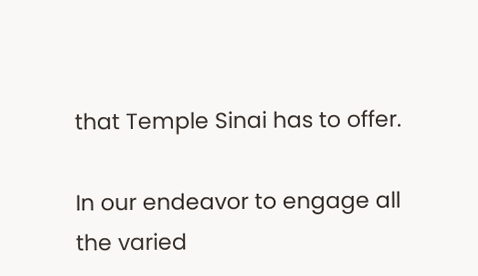that Temple Sinai has to offer.

In our endeavor to engage all the varied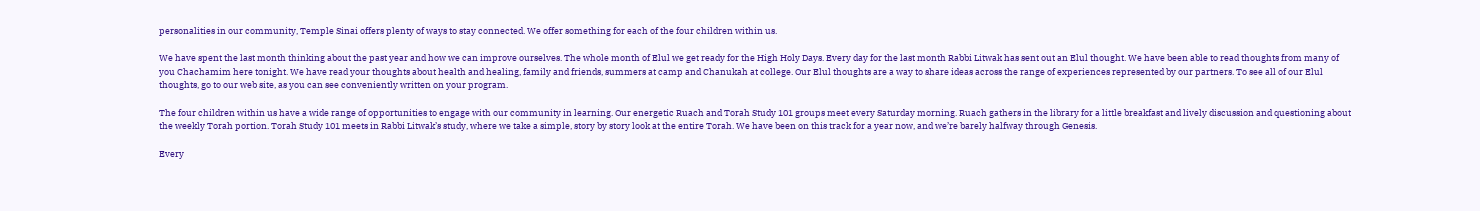personalities in our community, Temple Sinai offers plenty of ways to stay connected. We offer something for each of the four children within us.

We have spent the last month thinking about the past year and how we can improve ourselves. The whole month of Elul we get ready for the High Holy Days. Every day for the last month Rabbi Litwak has sent out an Elul thought. We have been able to read thoughts from many of you Chachamim here tonight. We have read your thoughts about health and healing, family and friends, summers at camp and Chanukah at college. Our Elul thoughts are a way to share ideas across the range of experiences represented by our partners. To see all of our Elul thoughts, go to our web site, as you can see conveniently written on your program.

The four children within us have a wide range of opportunities to engage with our community in learning. Our energetic Ruach and Torah Study 101 groups meet every Saturday morning. Ruach gathers in the library for a little breakfast and lively discussion and questioning about the weekly Torah portion. Torah Study 101 meets in Rabbi Litwak’s study, where we take a simple, story by story look at the entire Torah. We have been on this track for a year now, and we’re barely halfway through Genesis.

Every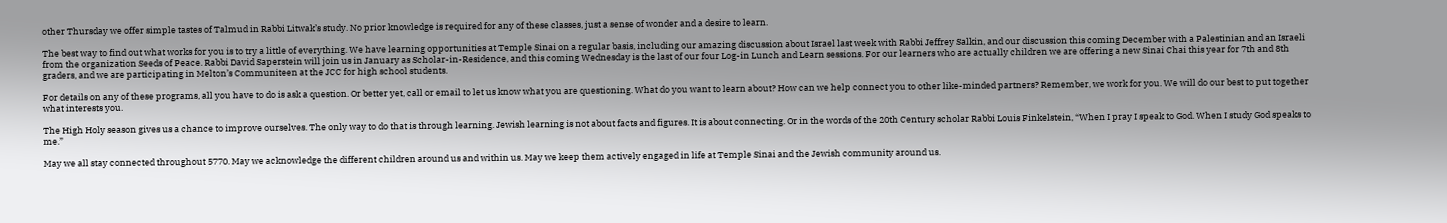other Thursday we offer simple tastes of Talmud in Rabbi Litwak’s study. No prior knowledge is required for any of these classes, just a sense of wonder and a desire to learn.

The best way to find out what works for you is to try a little of everything. We have learning opportunities at Temple Sinai on a regular basis, including our amazing discussion about Israel last week with Rabbi Jeffrey Salkin, and our discussion this coming December with a Palestinian and an Israeli from the organization Seeds of Peace. Rabbi David Saperstein will join us in January as Scholar-in-Residence, and this coming Wednesday is the last of our four Log-in Lunch and Learn sessions. For our learners who are actually children we are offering a new Sinai Chai this year for 7th and 8th graders, and we are participating in Melton’s Communiteen at the JCC for high school students.

For details on any of these programs, all you have to do is ask a question. Or better yet, call or email to let us know what you are questioning. What do you want to learn about? How can we help connect you to other like-minded partners? Remember, we work for you. We will do our best to put together what interests you.

The High Holy season gives us a chance to improve ourselves. The only way to do that is through learning. Jewish learning is not about facts and figures. It is about connecting. Or in the words of the 20th Century scholar Rabbi Louis Finkelstein, “When I pray I speak to God. When I study God speaks to me.”

May we all stay connected throughout 5770. May we acknowledge the different children around us and within us. May we keep them actively engaged in life at Temple Sinai and the Jewish community around us.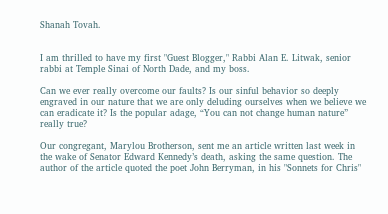Shanah Tovah.


I am thrilled to have my first "Guest Blogger," Rabbi Alan E. Litwak, senior rabbi at Temple Sinai of North Dade, and my boss.

Can we ever really overcome our faults? Is our sinful behavior so deeply engraved in our nature that we are only deluding ourselves when we believe we can eradicate it? Is the popular adage, “You can not change human nature” really true?

Our congregant, Marylou Brotherson, sent me an article written last week in the wake of Senator Edward Kennedy’s death, asking the same question. The author of the article quoted the poet John Berryman, in his "Sonnets for Chris"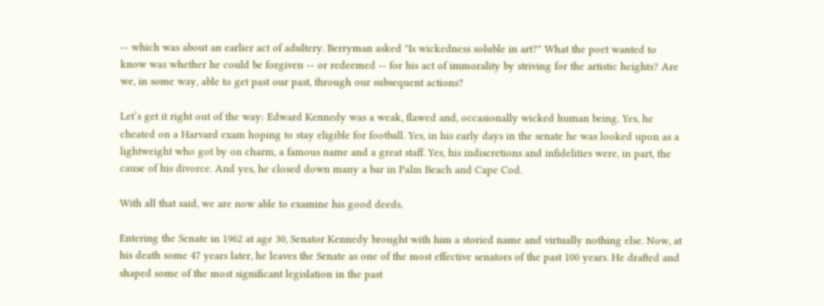-- which was about an earlier act of adultery. Berryman asked "Is wickedness soluble in art?" What the poet wanted to know was whether he could be forgiven -- or redeemed -- for his act of immorality by striving for the artistic heights? Are we, in some way, able to get past our past, through our subsequent actions?

Let’s get it right out of the way: Edward Kennedy was a weak, flawed and, occasionally wicked human being. Yes, he cheated on a Harvard exam hoping to stay eligible for football. Yes, in his early days in the senate he was looked upon as a lightweight who got by on charm, a famous name and a great staff. Yes, his indiscretions and infidelities were, in part, the cause of his divorce. And yes, he closed down many a bar in Palm Beach and Cape Cod.

With all that said, we are now able to examine his good deeds.

Entering the Senate in 1962 at age 30, Senator Kennedy brought with him a storied name and virtually nothing else. Now, at his death some 47 years later, he leaves the Senate as one of the most effective senators of the past 100 years. He drafted and shaped some of the most significant legislation in the past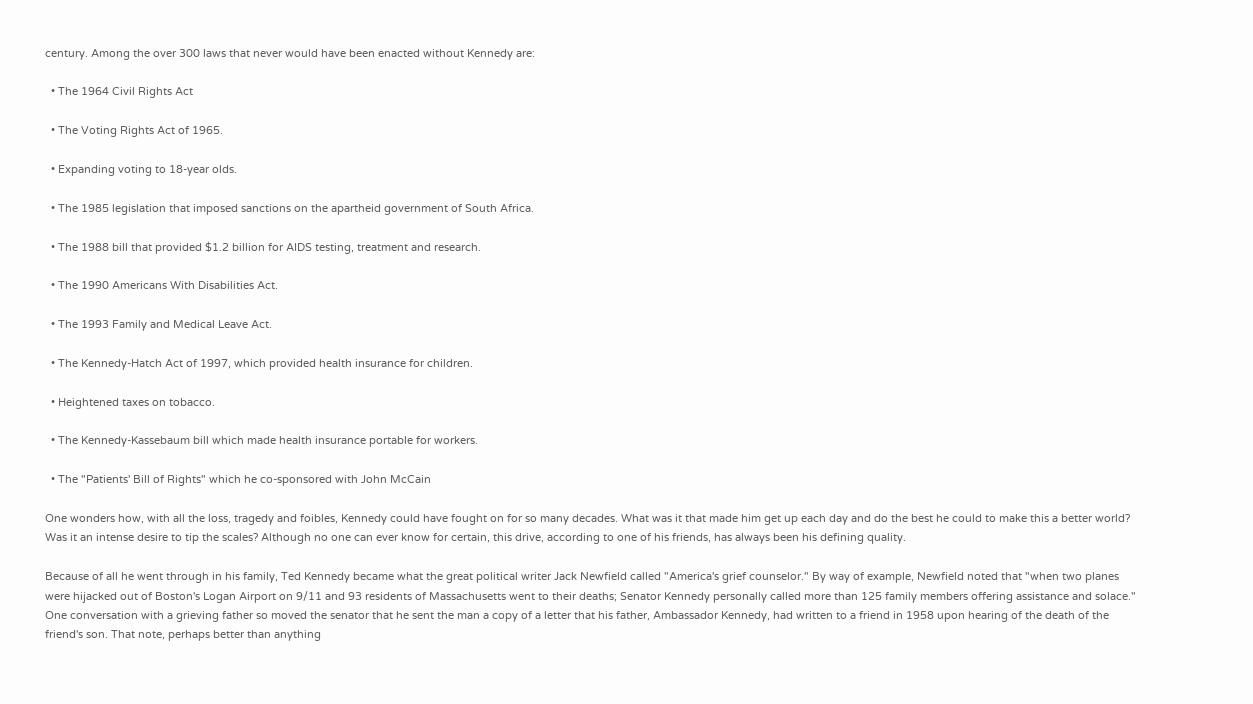century. Among the over 300 laws that never would have been enacted without Kennedy are:

  • The 1964 Civil Rights Act

  • The Voting Rights Act of 1965.

  • Expanding voting to 18-year olds.

  • The 1985 legislation that imposed sanctions on the apartheid government of South Africa.

  • The 1988 bill that provided $1.2 billion for AIDS testing, treatment and research.

  • The 1990 Americans With Disabilities Act.

  • The 1993 Family and Medical Leave Act.

  • The Kennedy-Hatch Act of 1997, which provided health insurance for children.

  • Heightened taxes on tobacco.

  • The Kennedy-Kassebaum bill which made health insurance portable for workers.

  • The "Patients' Bill of Rights" which he co-sponsored with John McCain

One wonders how, with all the loss, tragedy and foibles, Kennedy could have fought on for so many decades. What was it that made him get up each day and do the best he could to make this a better world? Was it an intense desire to tip the scales? Although no one can ever know for certain, this drive, according to one of his friends, has always been his defining quality.

Because of all he went through in his family, Ted Kennedy became what the great political writer Jack Newfield called "America's grief counselor." By way of example, Newfield noted that "when two planes were hijacked out of Boston's Logan Airport on 9/11 and 93 residents of Massachusetts went to their deaths; Senator Kennedy personally called more than 125 family members offering assistance and solace." One conversation with a grieving father so moved the senator that he sent the man a copy of a letter that his father, Ambassador Kennedy, had written to a friend in 1958 upon hearing of the death of the friend's son. That note, perhaps better than anything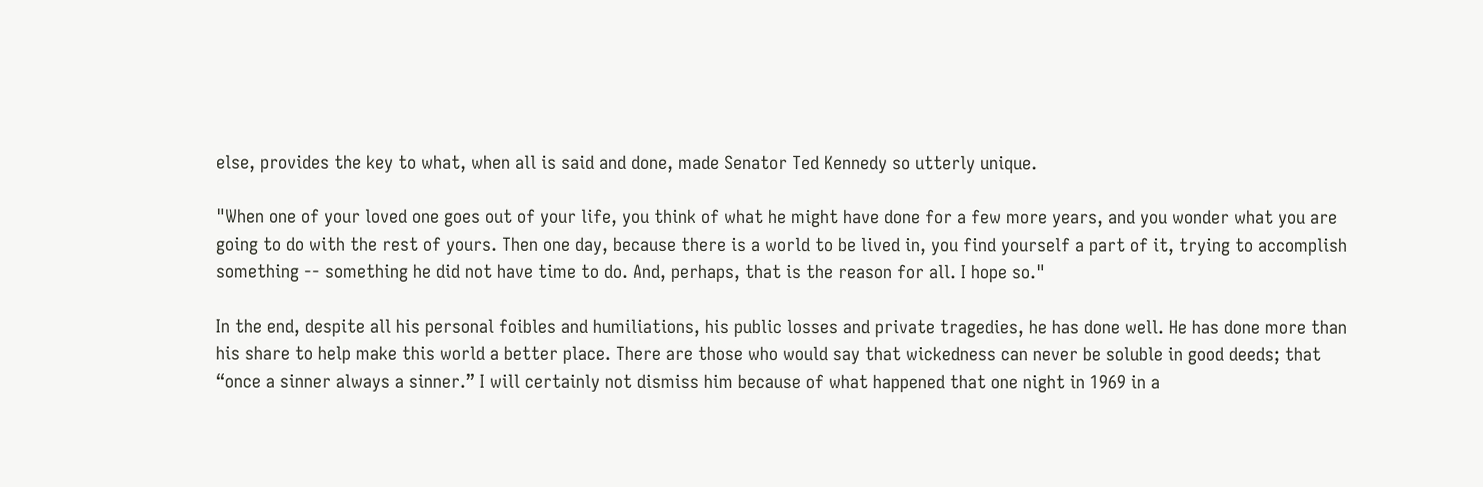else, provides the key to what, when all is said and done, made Senator Ted Kennedy so utterly unique.

"When one of your loved one goes out of your life, you think of what he might have done for a few more years, and you wonder what you are going to do with the rest of yours. Then one day, because there is a world to be lived in, you find yourself a part of it, trying to accomplish something -- something he did not have time to do. And, perhaps, that is the reason for all. I hope so."

In the end, despite all his personal foibles and humiliations, his public losses and private tragedies, he has done well. He has done more than his share to help make this world a better place. There are those who would say that wickedness can never be soluble in good deeds; that “once a sinner always a sinner.” I will certainly not dismiss him because of what happened that one night in 1969 in a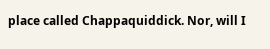place called Chappaquiddick. Nor, will I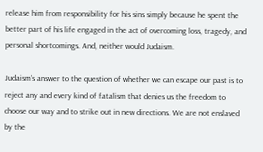release him from responsibility for his sins simply because he spent the better part of his life engaged in the act of overcoming loss, tragedy, and personal shortcomings. And, neither would Judaism.

Judaism’s answer to the question of whether we can escape our past is to reject any and every kind of fatalism that denies us the freedom to choose our way and to strike out in new directions. We are not enslaved by the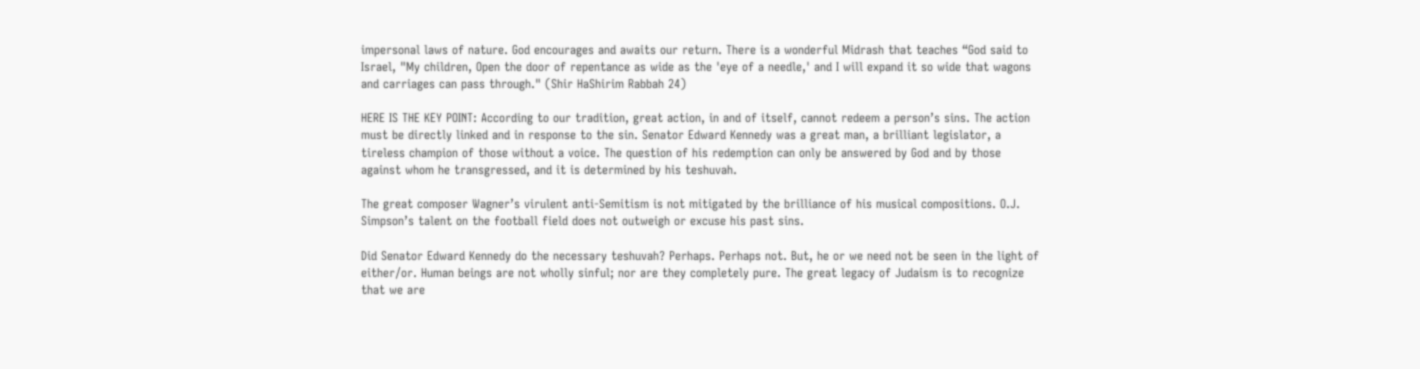impersonal laws of nature. God encourages and awaits our return. There is a wonderful Midrash that teaches “God said to Israel, "My children, Open the door of repentance as wide as the 'eye of a needle,' and I will expand it so wide that wagons and carriages can pass through." (Shir HaShirim Rabbah 24)

HERE IS THE KEY POINT: According to our tradition, great action, in and of itself, cannot redeem a person’s sins. The action must be directly linked and in response to the sin. Senator Edward Kennedy was a great man, a brilliant legislator, a tireless champion of those without a voice. The question of his redemption can only be answered by God and by those against whom he transgressed, and it is determined by his teshuvah.

The great composer Wagner’s virulent anti-Semitism is not mitigated by the brilliance of his musical compositions. O.J. Simpson’s talent on the football field does not outweigh or excuse his past sins.

Did Senator Edward Kennedy do the necessary teshuvah? Perhaps. Perhaps not. But, he or we need not be seen in the light of either/or. Human beings are not wholly sinful; nor are they completely pure. The great legacy of Judaism is to recognize that we are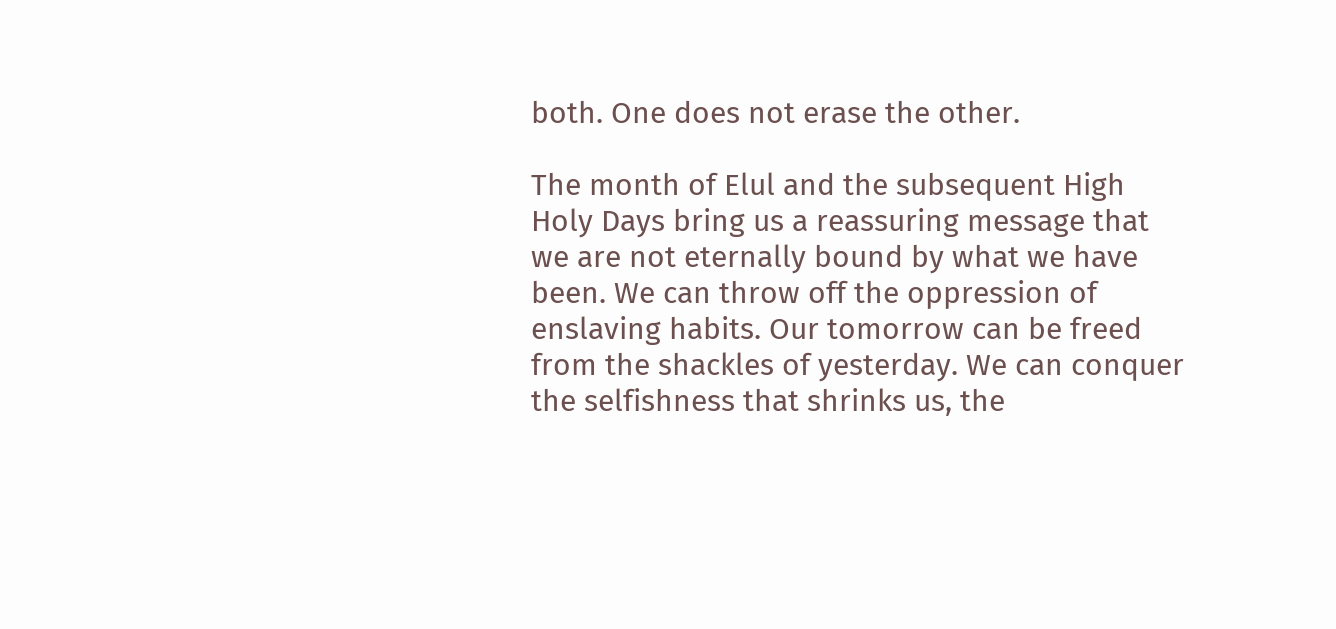both. One does not erase the other.

The month of Elul and the subsequent High Holy Days bring us a reassuring message that we are not eternally bound by what we have been. We can throw off the oppression of enslaving habits. Our tomorrow can be freed from the shackles of yesterday. We can conquer the selfishness that shrinks us, the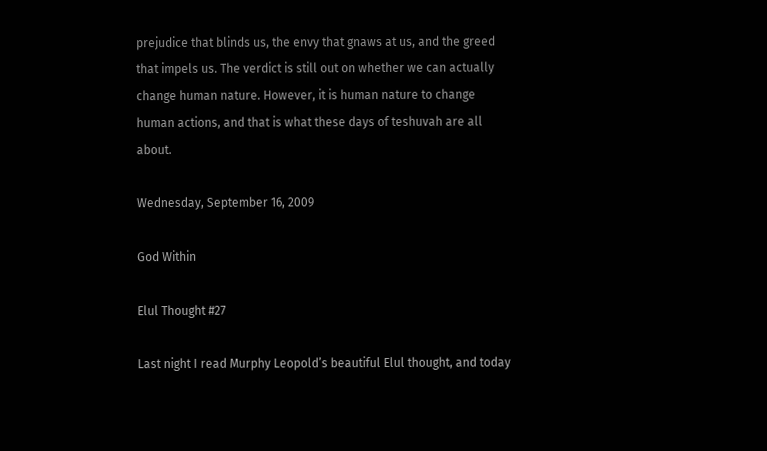prejudice that blinds us, the envy that gnaws at us, and the greed that impels us. The verdict is still out on whether we can actually change human nature. However, it is human nature to change human actions, and that is what these days of teshuvah are all about.

Wednesday, September 16, 2009

God Within

Elul Thought #27

Last night I read Murphy Leopold’s beautiful Elul thought, and today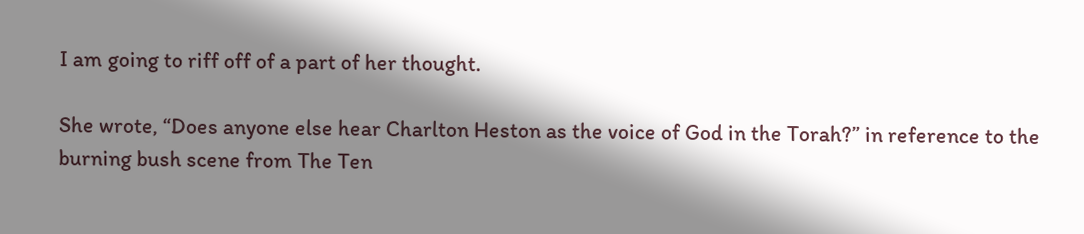I am going to riff off of a part of her thought.

She wrote, “Does anyone else hear Charlton Heston as the voice of God in the Torah?” in reference to the burning bush scene from The Ten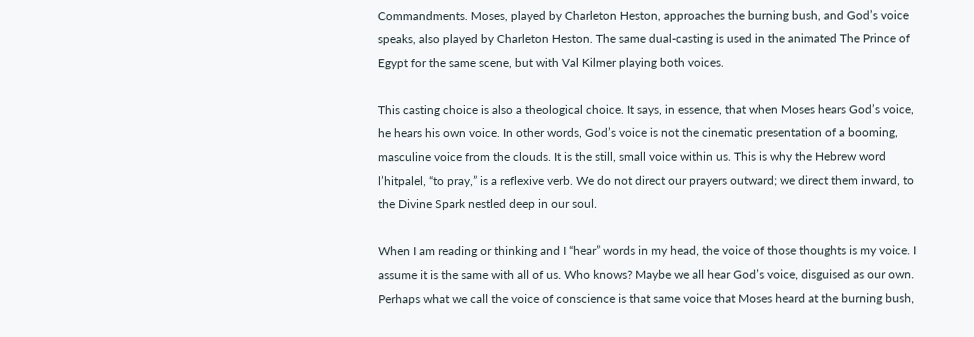Commandments. Moses, played by Charleton Heston, approaches the burning bush, and God’s voice speaks, also played by Charleton Heston. The same dual-casting is used in the animated The Prince of Egypt for the same scene, but with Val Kilmer playing both voices.

This casting choice is also a theological choice. It says, in essence, that when Moses hears God’s voice, he hears his own voice. In other words, God’s voice is not the cinematic presentation of a booming, masculine voice from the clouds. It is the still, small voice within us. This is why the Hebrew word l’hitpalel, “to pray,” is a reflexive verb. We do not direct our prayers outward; we direct them inward, to the Divine Spark nestled deep in our soul.

When I am reading or thinking and I “hear” words in my head, the voice of those thoughts is my voice. I assume it is the same with all of us. Who knows? Maybe we all hear God’s voice, disguised as our own. Perhaps what we call the voice of conscience is that same voice that Moses heard at the burning bush,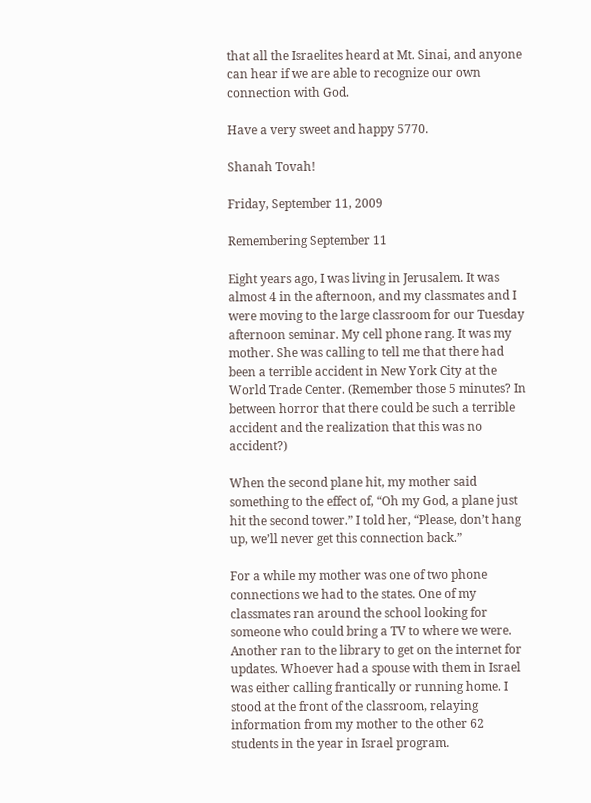that all the Israelites heard at Mt. Sinai, and anyone can hear if we are able to recognize our own connection with God.

Have a very sweet and happy 5770.

Shanah Tovah!

Friday, September 11, 2009

Remembering September 11

Eight years ago, I was living in Jerusalem. It was almost 4 in the afternoon, and my classmates and I were moving to the large classroom for our Tuesday afternoon seminar. My cell phone rang. It was my mother. She was calling to tell me that there had been a terrible accident in New York City at the World Trade Center. (Remember those 5 minutes? In between horror that there could be such a terrible accident and the realization that this was no accident?)

When the second plane hit, my mother said something to the effect of, “Oh my God, a plane just hit the second tower.” I told her, “Please, don’t hang up, we’ll never get this connection back.”

For a while my mother was one of two phone connections we had to the states. One of my classmates ran around the school looking for someone who could bring a TV to where we were. Another ran to the library to get on the internet for updates. Whoever had a spouse with them in Israel was either calling frantically or running home. I stood at the front of the classroom, relaying information from my mother to the other 62 students in the year in Israel program.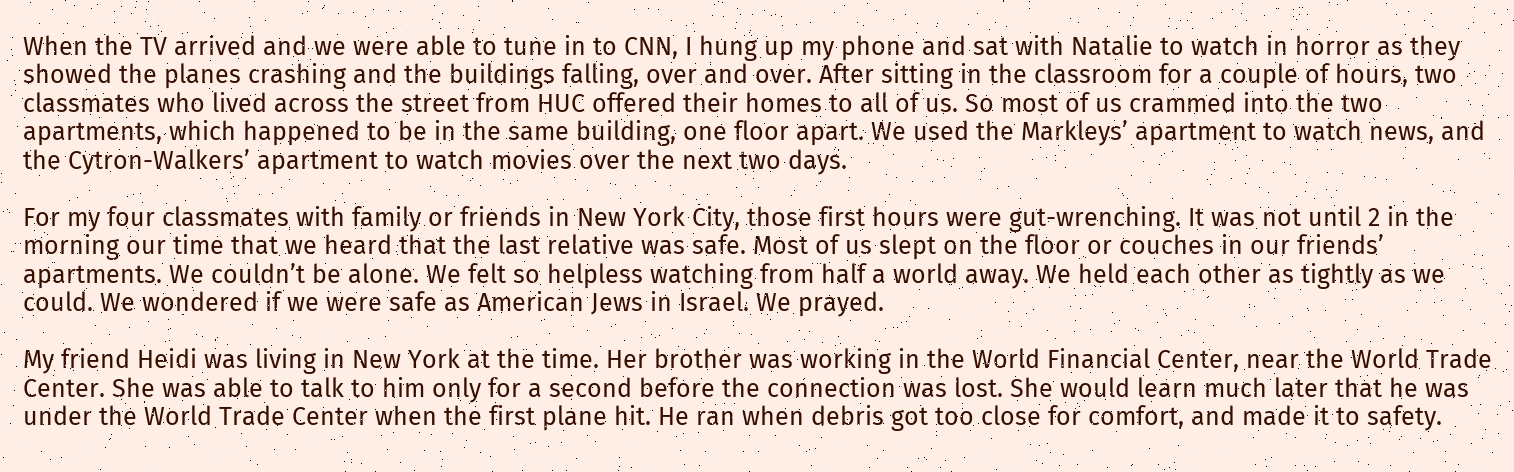When the TV arrived and we were able to tune in to CNN, I hung up my phone and sat with Natalie to watch in horror as they showed the planes crashing and the buildings falling, over and over. After sitting in the classroom for a couple of hours, two classmates who lived across the street from HUC offered their homes to all of us. So most of us crammed into the two apartments, which happened to be in the same building, one floor apart. We used the Markleys’ apartment to watch news, and the Cytron-Walkers’ apartment to watch movies over the next two days.

For my four classmates with family or friends in New York City, those first hours were gut-wrenching. It was not until 2 in the morning our time that we heard that the last relative was safe. Most of us slept on the floor or couches in our friends’ apartments. We couldn’t be alone. We felt so helpless watching from half a world away. We held each other as tightly as we could. We wondered if we were safe as American Jews in Israel. We prayed.

My friend Heidi was living in New York at the time. Her brother was working in the World Financial Center, near the World Trade Center. She was able to talk to him only for a second before the connection was lost. She would learn much later that he was under the World Trade Center when the first plane hit. He ran when debris got too close for comfort, and made it to safety.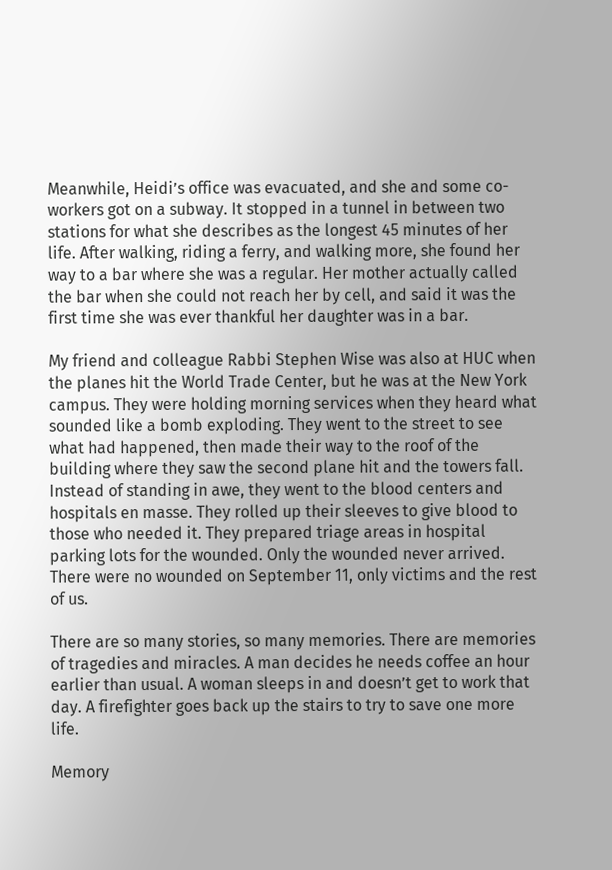Meanwhile, Heidi’s office was evacuated, and she and some co-workers got on a subway. It stopped in a tunnel in between two stations for what she describes as the longest 45 minutes of her life. After walking, riding a ferry, and walking more, she found her way to a bar where she was a regular. Her mother actually called the bar when she could not reach her by cell, and said it was the first time she was ever thankful her daughter was in a bar.

My friend and colleague Rabbi Stephen Wise was also at HUC when the planes hit the World Trade Center, but he was at the New York campus. They were holding morning services when they heard what sounded like a bomb exploding. They went to the street to see what had happened, then made their way to the roof of the building where they saw the second plane hit and the towers fall. Instead of standing in awe, they went to the blood centers and hospitals en masse. They rolled up their sleeves to give blood to those who needed it. They prepared triage areas in hospital parking lots for the wounded. Only the wounded never arrived. There were no wounded on September 11, only victims and the rest of us.

There are so many stories, so many memories. There are memories of tragedies and miracles. A man decides he needs coffee an hour earlier than usual. A woman sleeps in and doesn’t get to work that day. A firefighter goes back up the stairs to try to save one more life.

Memory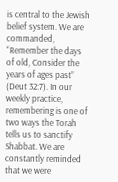is central to the Jewish belief system. We are commanded, “Remember the days of old, Consider the years of ages past” (Deut 32:7). In our weekly practice, remembering is one of two ways the Torah tells us to sanctify Shabbat. We are constantly reminded that we were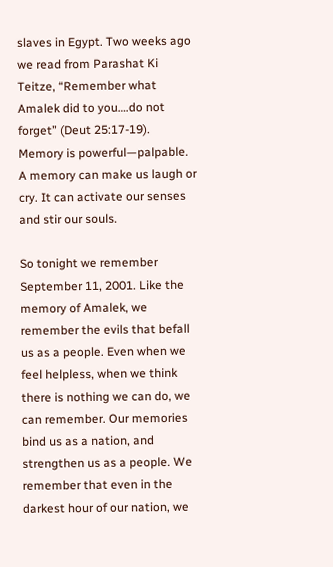slaves in Egypt. Two weeks ago we read from Parashat Ki Teitze, “Remember what Amalek did to you….do not forget” (Deut 25:17-19). Memory is powerful—palpable. A memory can make us laugh or cry. It can activate our senses and stir our souls.

So tonight we remember September 11, 2001. Like the memory of Amalek, we remember the evils that befall us as a people. Even when we feel helpless, when we think there is nothing we can do, we can remember. Our memories bind us as a nation, and strengthen us as a people. We remember that even in the darkest hour of our nation, we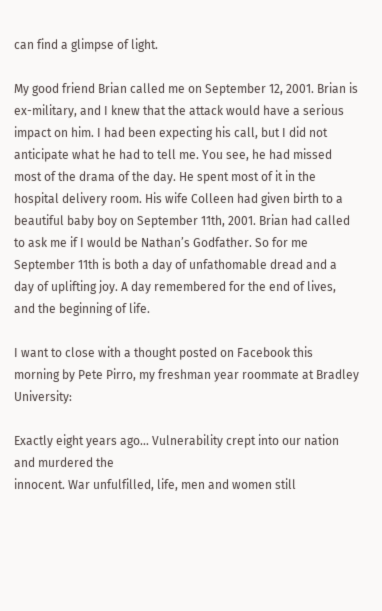can find a glimpse of light.

My good friend Brian called me on September 12, 2001. Brian is ex-military, and I knew that the attack would have a serious impact on him. I had been expecting his call, but I did not anticipate what he had to tell me. You see, he had missed most of the drama of the day. He spent most of it in the hospital delivery room. His wife Colleen had given birth to a beautiful baby boy on September 11th, 2001. Brian had called to ask me if I would be Nathan’s Godfather. So for me September 11th is both a day of unfathomable dread and a day of uplifting joy. A day remembered for the end of lives, and the beginning of life.

I want to close with a thought posted on Facebook this morning by Pete Pirro, my freshman year roommate at Bradley University:

Exactly eight years ago... Vulnerability crept into our nation and murdered the
innocent. War unfulfilled, life, men and women still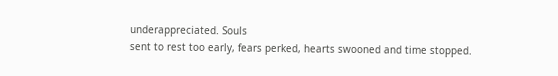underappreciated. Souls
sent to rest too early, fears perked, hearts swooned and time stopped.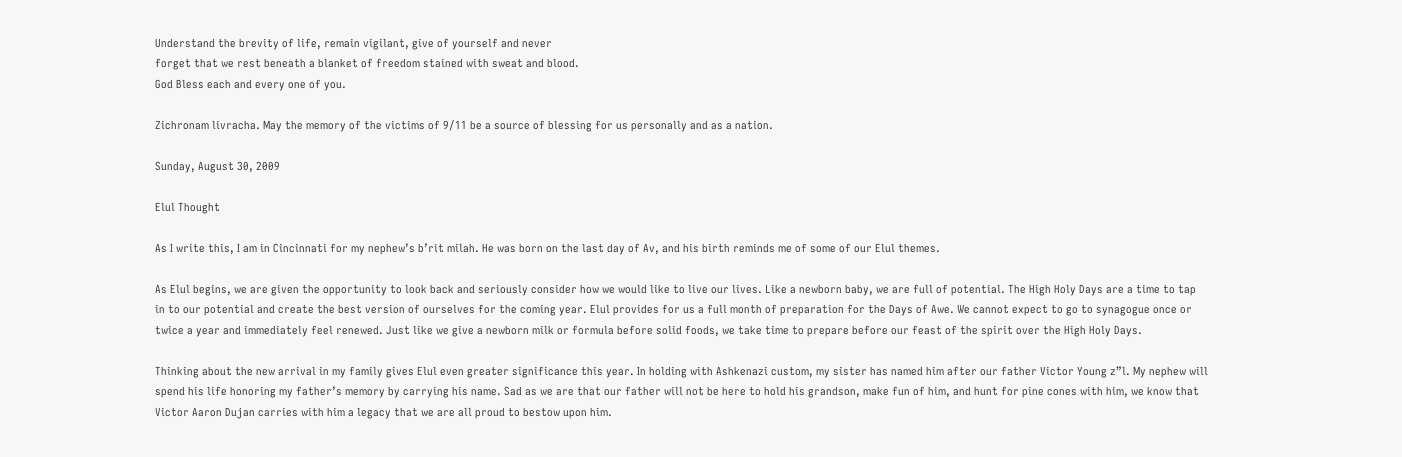Understand the brevity of life, remain vigilant, give of yourself and never
forget that we rest beneath a blanket of freedom stained with sweat and blood.
God Bless each and every one of you.

Zichronam livracha. May the memory of the victims of 9/11 be a source of blessing for us personally and as a nation.

Sunday, August 30, 2009

Elul Thought

As I write this, I am in Cincinnati for my nephew’s b’rit milah. He was born on the last day of Av, and his birth reminds me of some of our Elul themes.

As Elul begins, we are given the opportunity to look back and seriously consider how we would like to live our lives. Like a newborn baby, we are full of potential. The High Holy Days are a time to tap in to our potential and create the best version of ourselves for the coming year. Elul provides for us a full month of preparation for the Days of Awe. We cannot expect to go to synagogue once or twice a year and immediately feel renewed. Just like we give a newborn milk or formula before solid foods, we take time to prepare before our feast of the spirit over the High Holy Days.

Thinking about the new arrival in my family gives Elul even greater significance this year. In holding with Ashkenazi custom, my sister has named him after our father Victor Young z”l. My nephew will spend his life honoring my father’s memory by carrying his name. Sad as we are that our father will not be here to hold his grandson, make fun of him, and hunt for pine cones with him, we know that Victor Aaron Dujan carries with him a legacy that we are all proud to bestow upon him.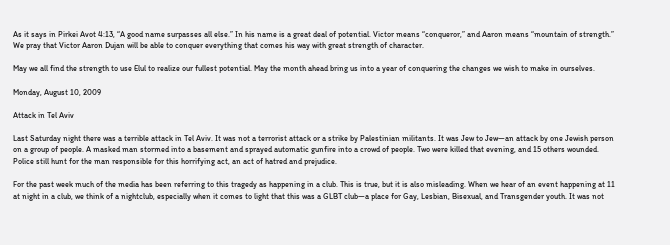As it says in Pirkei Avot 4:13, “A good name surpasses all else.” In his name is a great deal of potential. Victor means “conqueror,” and Aaron means “mountain of strength.” We pray that Victor Aaron Dujan will be able to conquer everything that comes his way with great strength of character.

May we all find the strength to use Elul to realize our fullest potential. May the month ahead bring us into a year of conquering the changes we wish to make in ourselves.

Monday, August 10, 2009

Attack in Tel Aviv

Last Saturday night there was a terrible attack in Tel Aviv. It was not a terrorist attack or a strike by Palestinian militants. It was Jew to Jew—an attack by one Jewish person on a group of people. A masked man stormed into a basement and sprayed automatic gunfire into a crowd of people. Two were killed that evening, and 15 others wounded. Police still hunt for the man responsible for this horrifying act, an act of hatred and prejudice.

For the past week much of the media has been referring to this tragedy as happening in a club. This is true, but it is also misleading. When we hear of an event happening at 11 at night in a club, we think of a nightclub, especially when it comes to light that this was a GLBT club—a place for Gay, Lesbian, Bisexual, and Transgender youth. It was not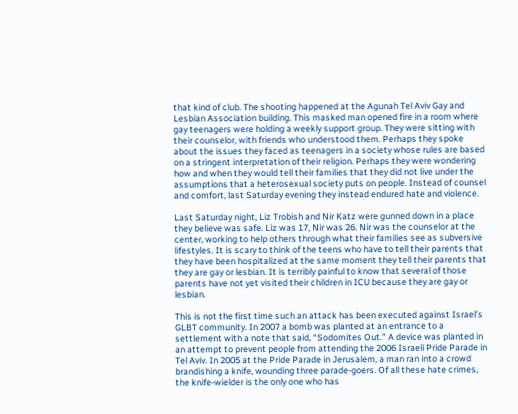that kind of club. The shooting happened at the Agunah Tel Aviv Gay and Lesbian Association building. This masked man opened fire in a room where gay teenagers were holding a weekly support group. They were sitting with their counselor, with friends who understood them. Perhaps they spoke about the issues they faced as teenagers in a society whose rules are based on a stringent interpretation of their religion. Perhaps they were wondering how and when they would tell their families that they did not live under the assumptions that a heterosexual society puts on people. Instead of counsel and comfort, last Saturday evening they instead endured hate and violence.

Last Saturday night, Liz Trobish and Nir Katz were gunned down in a place they believe was safe. Liz was 17, Nir was 26. Nir was the counselor at the center, working to help others through what their families see as subversive lifestyles. It is scary to think of the teens who have to tell their parents that they have been hospitalized at the same moment they tell their parents that they are gay or lesbian. It is terribly painful to know that several of those parents have not yet visited their children in ICU because they are gay or lesbian.

This is not the first time such an attack has been executed against Israel’s GLBT community. In 2007 a bomb was planted at an entrance to a settlement with a note that said, “Sodomites Out.” A device was planted in an attempt to prevent people from attending the 2006 Israeli Pride Parade in Tel Aviv. In 2005 at the Pride Parade in Jerusalem, a man ran into a crowd brandishing a knife, wounding three parade-goers. Of all these hate crimes, the knife-wielder is the only one who has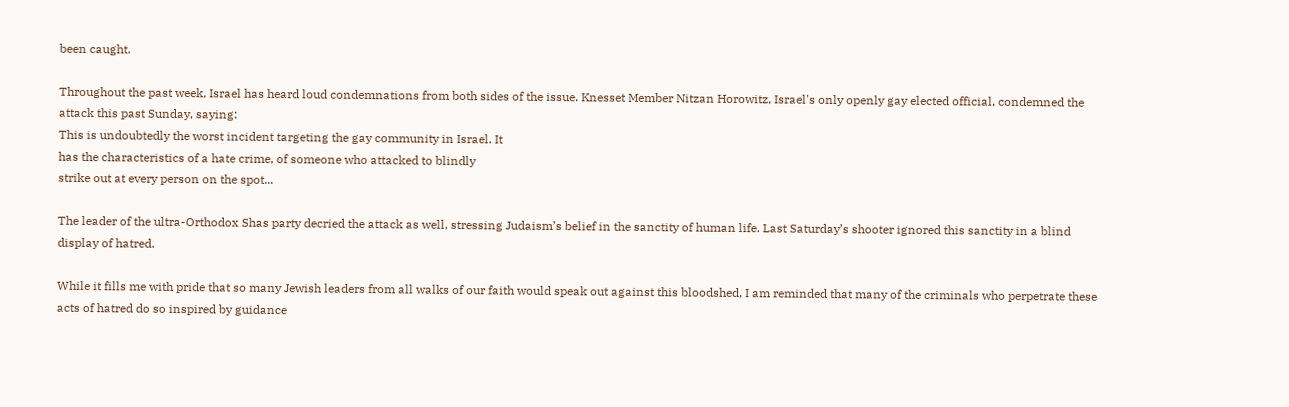been caught.

Throughout the past week, Israel has heard loud condemnations from both sides of the issue. Knesset Member Nitzan Horowitz, Israel's only openly gay elected official, condemned the attack this past Sunday, saying:
This is undoubtedly the worst incident targeting the gay community in Israel. It
has the characteristics of a hate crime, of someone who attacked to blindly
strike out at every person on the spot...

The leader of the ultra-Orthodox Shas party decried the attack as well, stressing Judaism’s belief in the sanctity of human life. Last Saturday’s shooter ignored this sanctity in a blind display of hatred.

While it fills me with pride that so many Jewish leaders from all walks of our faith would speak out against this bloodshed, I am reminded that many of the criminals who perpetrate these acts of hatred do so inspired by guidance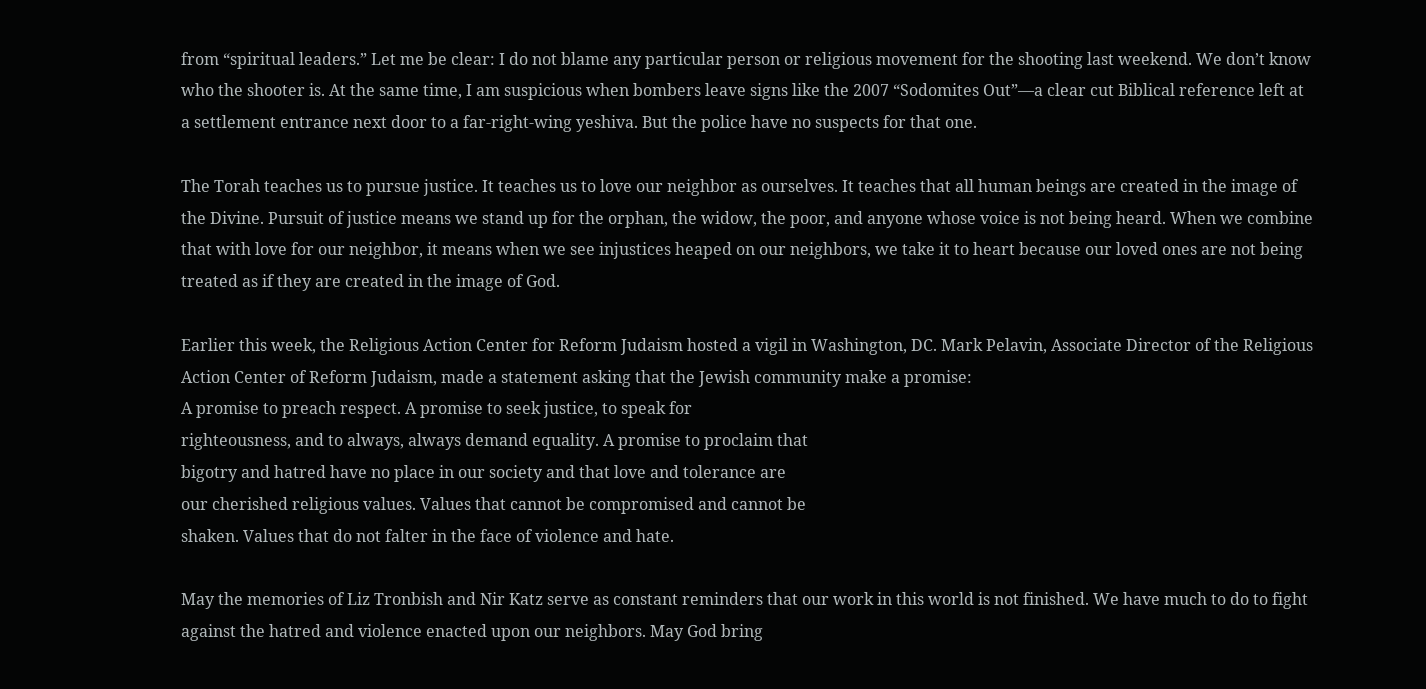from “spiritual leaders.” Let me be clear: I do not blame any particular person or religious movement for the shooting last weekend. We don’t know who the shooter is. At the same time, I am suspicious when bombers leave signs like the 2007 “Sodomites Out”—a clear cut Biblical reference left at a settlement entrance next door to a far-right-wing yeshiva. But the police have no suspects for that one.

The Torah teaches us to pursue justice. It teaches us to love our neighbor as ourselves. It teaches that all human beings are created in the image of the Divine. Pursuit of justice means we stand up for the orphan, the widow, the poor, and anyone whose voice is not being heard. When we combine that with love for our neighbor, it means when we see injustices heaped on our neighbors, we take it to heart because our loved ones are not being treated as if they are created in the image of God.

Earlier this week, the Religious Action Center for Reform Judaism hosted a vigil in Washington, DC. Mark Pelavin, Associate Director of the Religious Action Center of Reform Judaism, made a statement asking that the Jewish community make a promise:
A promise to preach respect. A promise to seek justice, to speak for
righteousness, and to always, always demand equality. A promise to proclaim that
bigotry and hatred have no place in our society and that love and tolerance are
our cherished religious values. Values that cannot be compromised and cannot be
shaken. Values that do not falter in the face of violence and hate.

May the memories of Liz Tronbish and Nir Katz serve as constant reminders that our work in this world is not finished. We have much to do to fight against the hatred and violence enacted upon our neighbors. May God bring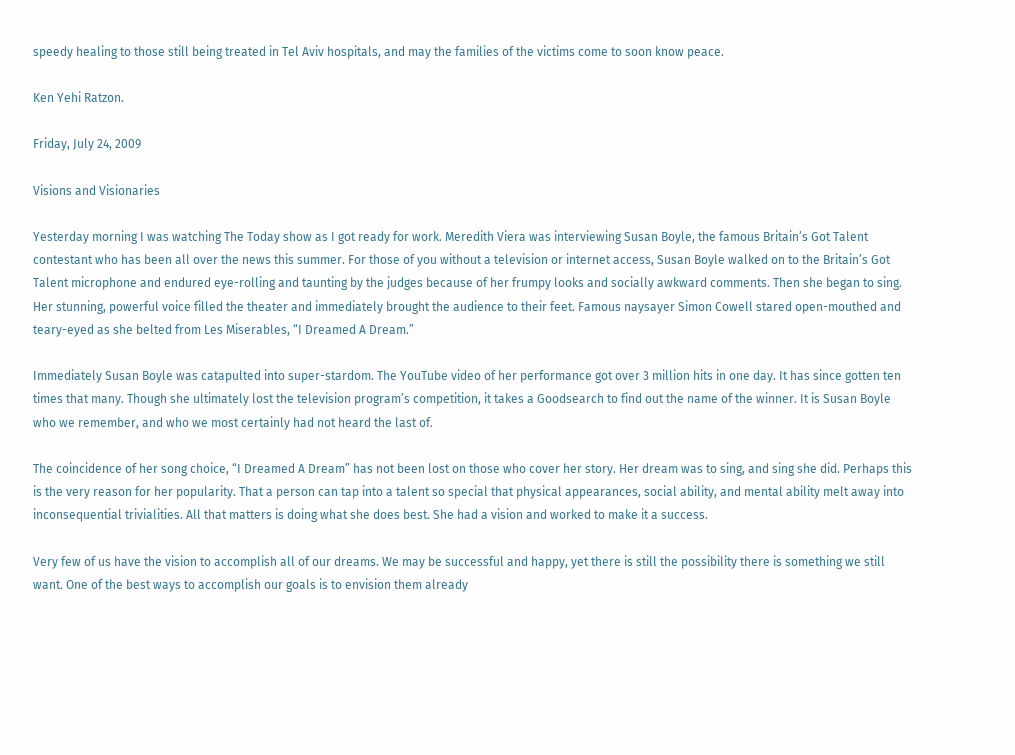speedy healing to those still being treated in Tel Aviv hospitals, and may the families of the victims come to soon know peace.

Ken Yehi Ratzon.

Friday, July 24, 2009

Visions and Visionaries

Yesterday morning I was watching The Today show as I got ready for work. Meredith Viera was interviewing Susan Boyle, the famous Britain’s Got Talent contestant who has been all over the news this summer. For those of you without a television or internet access, Susan Boyle walked on to the Britain’s Got Talent microphone and endured eye-rolling and taunting by the judges because of her frumpy looks and socially awkward comments. Then she began to sing. Her stunning, powerful voice filled the theater and immediately brought the audience to their feet. Famous naysayer Simon Cowell stared open-mouthed and teary-eyed as she belted from Les Miserables, “I Dreamed A Dream.”

Immediately Susan Boyle was catapulted into super-stardom. The YouTube video of her performance got over 3 million hits in one day. It has since gotten ten times that many. Though she ultimately lost the television program’s competition, it takes a Goodsearch to find out the name of the winner. It is Susan Boyle who we remember, and who we most certainly had not heard the last of.

The coincidence of her song choice, “I Dreamed A Dream” has not been lost on those who cover her story. Her dream was to sing, and sing she did. Perhaps this is the very reason for her popularity. That a person can tap into a talent so special that physical appearances, social ability, and mental ability melt away into inconsequential trivialities. All that matters is doing what she does best. She had a vision and worked to make it a success.

Very few of us have the vision to accomplish all of our dreams. We may be successful and happy, yet there is still the possibility there is something we still want. One of the best ways to accomplish our goals is to envision them already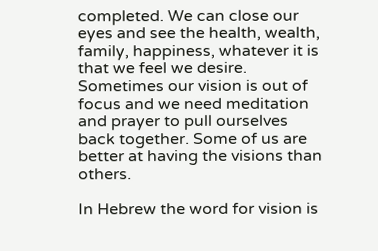completed. We can close our eyes and see the health, wealth, family, happiness, whatever it is that we feel we desire. Sometimes our vision is out of focus and we need meditation and prayer to pull ourselves back together. Some of us are better at having the visions than others.

In Hebrew the word for vision is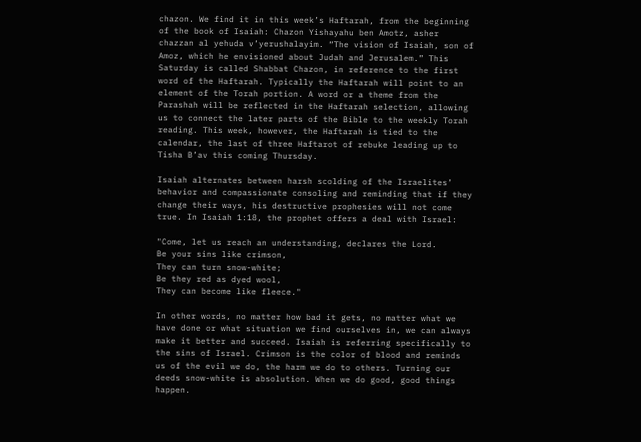chazon. We find it in this week’s Haftarah, from the beginning of the book of Isaiah: Chazon Yishayahu ben Amotz, asher chazzan al yehuda v’yerushalayim. “The vision of Isaiah, son of Amoz, which he envisioned about Judah and Jerusalem.” This Saturday is called Shabbat Chazon, in reference to the first word of the Haftarah. Typically the Haftarah will point to an element of the Torah portion. A word or a theme from the Parashah will be reflected in the Haftarah selection, allowing us to connect the later parts of the Bible to the weekly Torah reading. This week, however, the Haftarah is tied to the calendar, the last of three Haftarot of rebuke leading up to Tisha B’av this coming Thursday.

Isaiah alternates between harsh scolding of the Israelites’ behavior and compassionate consoling and reminding that if they change their ways, his destructive prophesies will not come true. In Isaiah 1:18, the prophet offers a deal with Israel:

"Come, let us reach an understanding, declares the Lord.
Be your sins like crimson,
They can turn snow-white;
Be they red as dyed wool,
They can become like fleece."

In other words, no matter how bad it gets, no matter what we have done or what situation we find ourselves in, we can always make it better and succeed. Isaiah is referring specifically to the sins of Israel. Crimson is the color of blood and reminds us of the evil we do, the harm we do to others. Turning our deeds snow-white is absolution. When we do good, good things happen.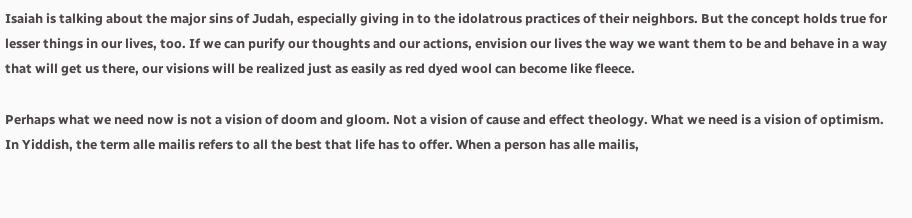Isaiah is talking about the major sins of Judah, especially giving in to the idolatrous practices of their neighbors. But the concept holds true for lesser things in our lives, too. If we can purify our thoughts and our actions, envision our lives the way we want them to be and behave in a way that will get us there, our visions will be realized just as easily as red dyed wool can become like fleece.

Perhaps what we need now is not a vision of doom and gloom. Not a vision of cause and effect theology. What we need is a vision of optimism. In Yiddish, the term alle mailis refers to all the best that life has to offer. When a person has alle mailis,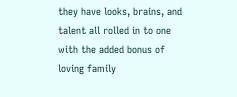they have looks, brains, and talent all rolled in to one with the added bonus of loving family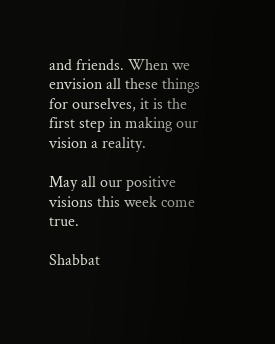and friends. When we envision all these things for ourselves, it is the first step in making our vision a reality.

May all our positive visions this week come true.

Shabbat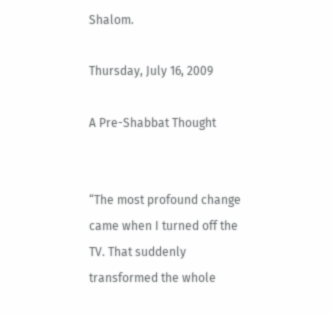Shalom.

Thursday, July 16, 2009

A Pre-Shabbat Thought


“The most profound change came when I turned off the TV. That suddenly transformed the whole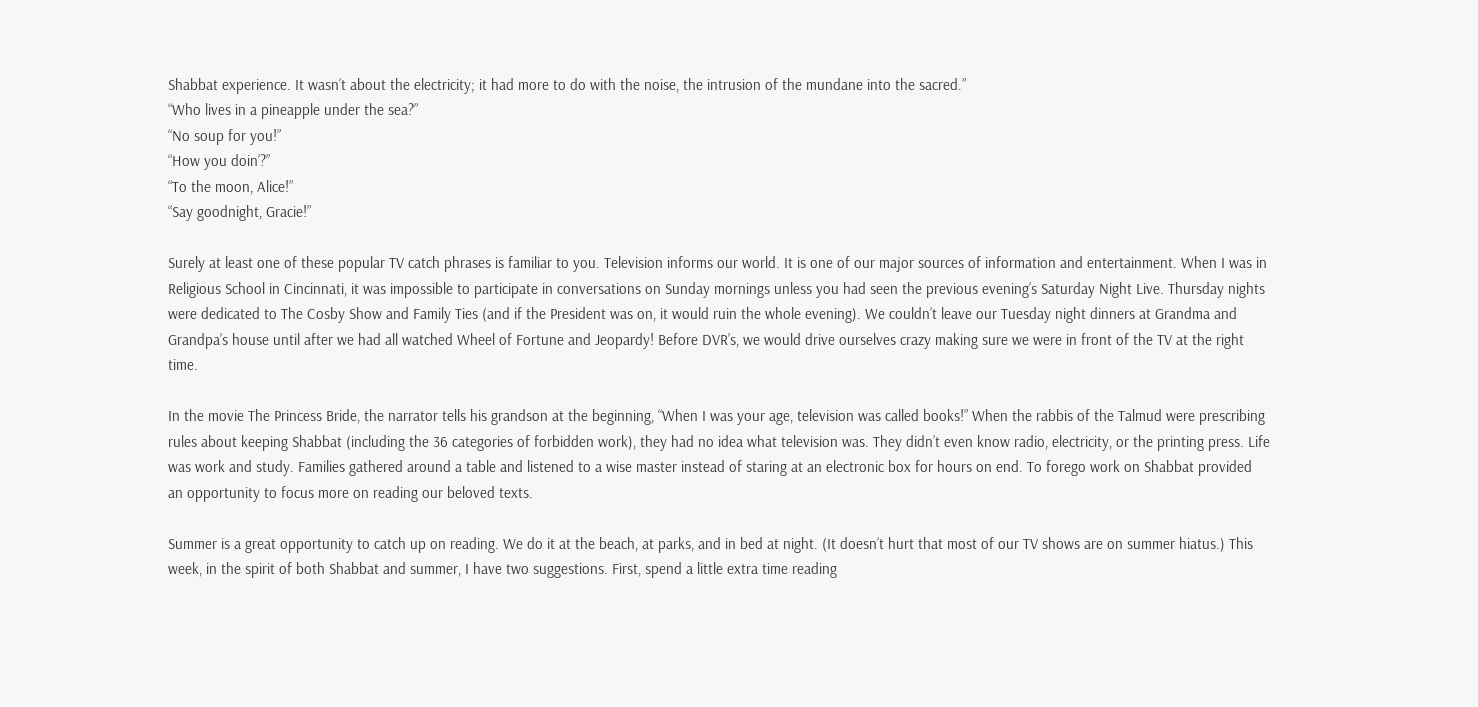Shabbat experience. It wasn’t about the electricity; it had more to do with the noise, the intrusion of the mundane into the sacred.”
“Who lives in a pineapple under the sea?”
“No soup for you!”
“How you doin’?”
“To the moon, Alice!”
“Say goodnight, Gracie!”

Surely at least one of these popular TV catch phrases is familiar to you. Television informs our world. It is one of our major sources of information and entertainment. When I was in Religious School in Cincinnati, it was impossible to participate in conversations on Sunday mornings unless you had seen the previous evening’s Saturday Night Live. Thursday nights were dedicated to The Cosby Show and Family Ties (and if the President was on, it would ruin the whole evening). We couldn’t leave our Tuesday night dinners at Grandma and Grandpa’s house until after we had all watched Wheel of Fortune and Jeopardy! Before DVR’s, we would drive ourselves crazy making sure we were in front of the TV at the right time.

In the movie The Princess Bride, the narrator tells his grandson at the beginning, “When I was your age, television was called books!” When the rabbis of the Talmud were prescribing rules about keeping Shabbat (including the 36 categories of forbidden work), they had no idea what television was. They didn’t even know radio, electricity, or the printing press. Life was work and study. Families gathered around a table and listened to a wise master instead of staring at an electronic box for hours on end. To forego work on Shabbat provided an opportunity to focus more on reading our beloved texts.

Summer is a great opportunity to catch up on reading. We do it at the beach, at parks, and in bed at night. (It doesn’t hurt that most of our TV shows are on summer hiatus.) This week, in the spirit of both Shabbat and summer, I have two suggestions. First, spend a little extra time reading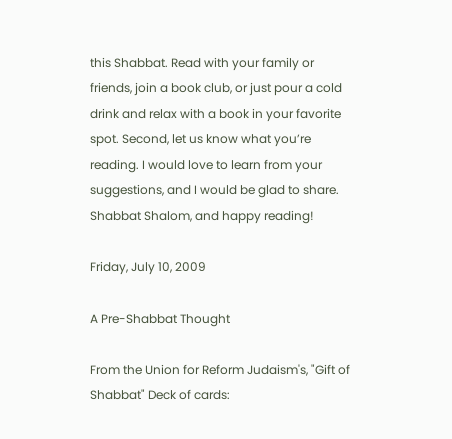this Shabbat. Read with your family or friends, join a book club, or just pour a cold drink and relax with a book in your favorite spot. Second, let us know what you’re reading. I would love to learn from your suggestions, and I would be glad to share. Shabbat Shalom, and happy reading!

Friday, July 10, 2009

A Pre-Shabbat Thought

From the Union for Reform Judaism's, "Gift of Shabbat" Deck of cards: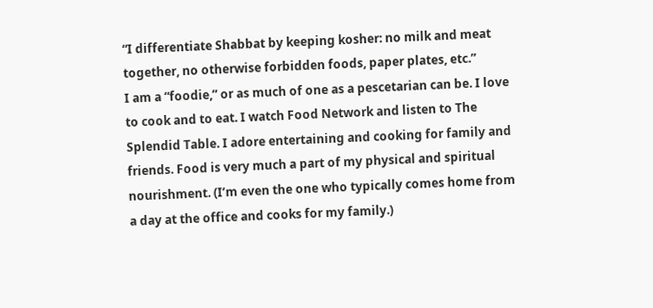“I differentiate Shabbat by keeping kosher: no milk and meat together, no otherwise forbidden foods, paper plates, etc.”
I am a “foodie,” or as much of one as a pescetarian can be. I love to cook and to eat. I watch Food Network and listen to The Splendid Table. I adore entertaining and cooking for family and friends. Food is very much a part of my physical and spiritual nourishment. (I’m even the one who typically comes home from a day at the office and cooks for my family.)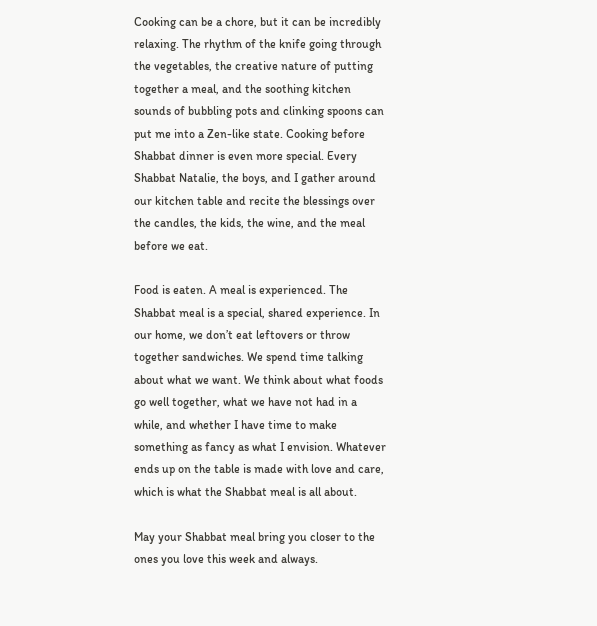Cooking can be a chore, but it can be incredibly relaxing. The rhythm of the knife going through the vegetables, the creative nature of putting together a meal, and the soothing kitchen sounds of bubbling pots and clinking spoons can put me into a Zen-like state. Cooking before Shabbat dinner is even more special. Every Shabbat Natalie, the boys, and I gather around our kitchen table and recite the blessings over the candles, the kids, the wine, and the meal before we eat.

Food is eaten. A meal is experienced. The Shabbat meal is a special, shared experience. In our home, we don’t eat leftovers or throw together sandwiches. We spend time talking about what we want. We think about what foods go well together, what we have not had in a while, and whether I have time to make something as fancy as what I envision. Whatever ends up on the table is made with love and care, which is what the Shabbat meal is all about.

May your Shabbat meal bring you closer to the ones you love this week and always.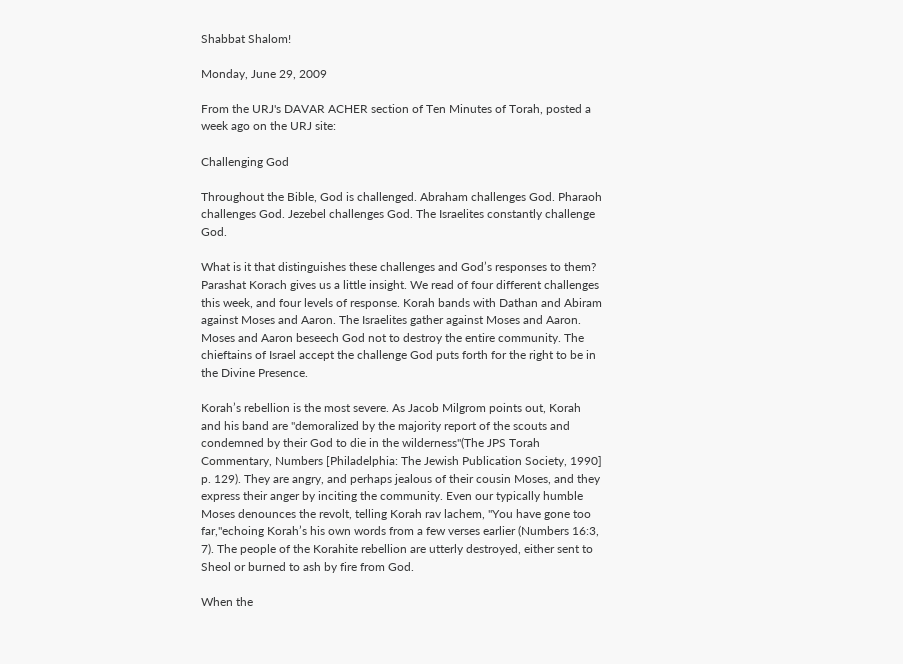Shabbat Shalom!

Monday, June 29, 2009

From the URJ's DAVAR ACHER section of Ten Minutes of Torah, posted a week ago on the URJ site:

Challenging God

Throughout the Bible, God is challenged. Abraham challenges God. Pharaoh challenges God. Jezebel challenges God. The Israelites constantly challenge God.

What is it that distinguishes these challenges and God’s responses to them? Parashat Korach gives us a little insight. We read of four different challenges this week, and four levels of response. Korah bands with Dathan and Abiram against Moses and Aaron. The Israelites gather against Moses and Aaron. Moses and Aaron beseech God not to destroy the entire community. The chieftains of Israel accept the challenge God puts forth for the right to be in the Divine Presence.

Korah’s rebellion is the most severe. As Jacob Milgrom points out, Korah and his band are "demoralized by the majority report of the scouts and condemned by their God to die in the wilderness"(The JPS Torah Commentary, Numbers [Philadelphia: The Jewish Publication Society, 1990] p. 129). They are angry, and perhaps jealous of their cousin Moses, and they express their anger by inciting the community. Even our typically humble Moses denounces the revolt, telling Korah rav lachem, "You have gone too far,"echoing Korah’s his own words from a few verses earlier (Numbers 16:3, 7). The people of the Korahite rebellion are utterly destroyed, either sent to Sheol or burned to ash by fire from God.

When the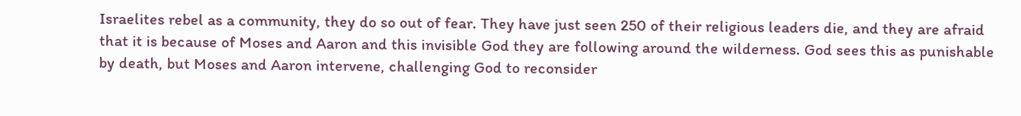Israelites rebel as a community, they do so out of fear. They have just seen 250 of their religious leaders die, and they are afraid that it is because of Moses and Aaron and this invisible God they are following around the wilderness. God sees this as punishable by death, but Moses and Aaron intervene, challenging God to reconsider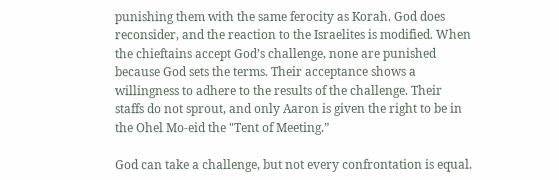punishing them with the same ferocity as Korah. God does reconsider, and the reaction to the Israelites is modified. When the chieftains accept God’s challenge, none are punished because God sets the terms. Their acceptance shows a willingness to adhere to the results of the challenge. Their staffs do not sprout, and only Aaron is given the right to be in the Ohel Mo-eid the "Tent of Meeting.”

God can take a challenge, but not every confrontation is equal.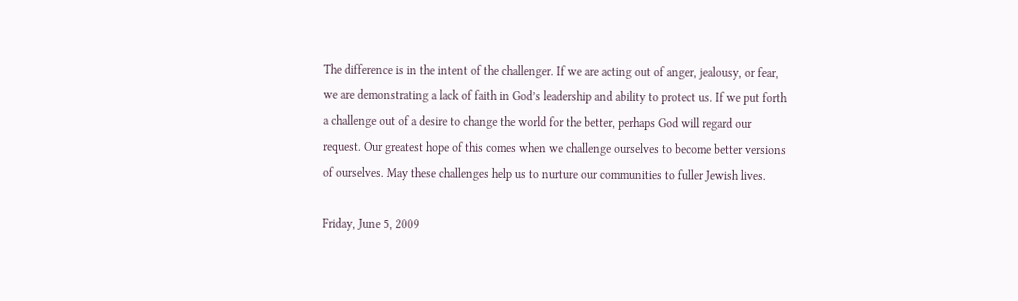The difference is in the intent of the challenger. If we are acting out of anger, jealousy, or fear, we are demonstrating a lack of faith in God’s leadership and ability to protect us. If we put forth a challenge out of a desire to change the world for the better, perhaps God will regard our request. Our greatest hope of this comes when we challenge ourselves to become better versions of ourselves. May these challenges help us to nurture our communities to fuller Jewish lives.

Friday, June 5, 2009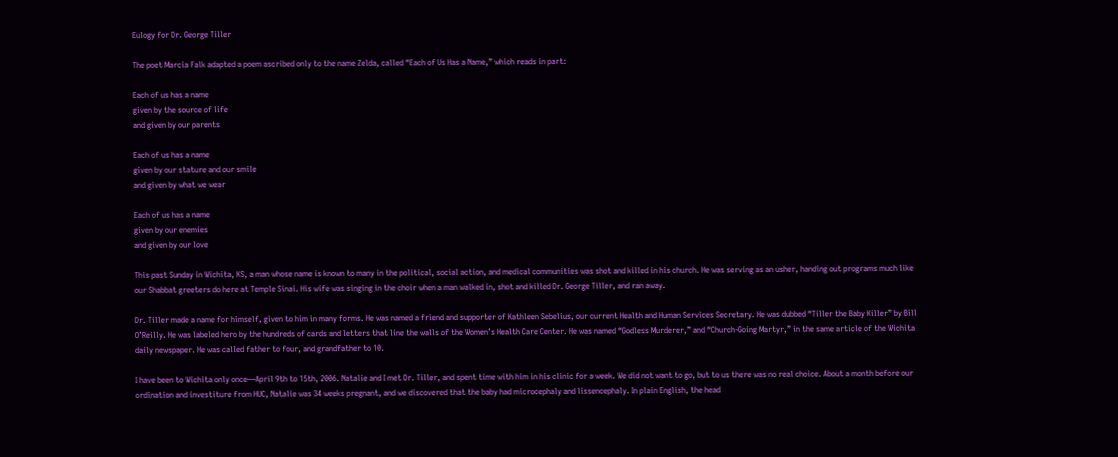Eulogy for Dr. George Tiller

The poet Marcia Falk adapted a poem ascribed only to the name Zelda, called “Each of Us Has a Name,” which reads in part:

Each of us has a name
given by the source of life
and given by our parents

Each of us has a name
given by our stature and our smile
and given by what we wear

Each of us has a name
given by our enemies
and given by our love

This past Sunday in Wichita, KS, a man whose name is known to many in the political, social action, and medical communities was shot and killed in his church. He was serving as an usher, handing out programs much like our Shabbat greeters do here at Temple Sinai. His wife was singing in the choir when a man walked in, shot and killed Dr. George Tiller, and ran away.

Dr. Tiller made a name for himself, given to him in many forms. He was named a friend and supporter of Kathleen Sebelius, our current Health and Human Services Secretary. He was dubbed “Tiller the Baby Killer” by Bill O’Reilly. He was labeled hero by the hundreds of cards and letters that line the walls of the Women’s Health Care Center. He was named “Godless Murderer,” and “Church-Going Martyr,” in the same article of the Wichita daily newspaper. He was called father to four, and grandfather to 10.

I have been to Wichita only once—April 9th to 15th, 2006. Natalie and I met Dr. Tiller, and spent time with him in his clinic for a week. We did not want to go, but to us there was no real choice. About a month before our ordination and investiture from HUC, Natalie was 34 weeks pregnant, and we discovered that the baby had microcephaly and lissencephaly. In plain English, the head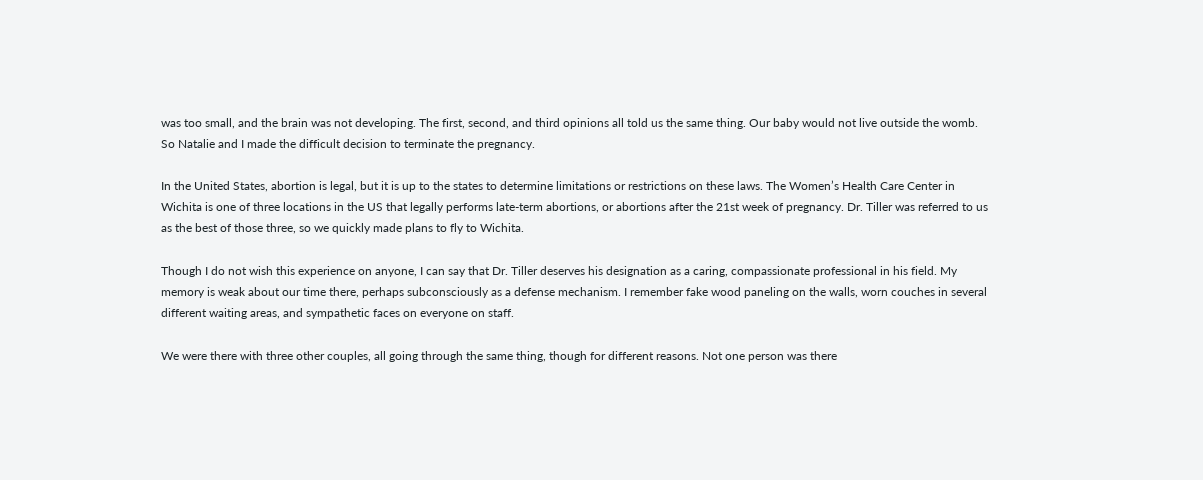was too small, and the brain was not developing. The first, second, and third opinions all told us the same thing. Our baby would not live outside the womb. So Natalie and I made the difficult decision to terminate the pregnancy.

In the United States, abortion is legal, but it is up to the states to determine limitations or restrictions on these laws. The Women’s Health Care Center in Wichita is one of three locations in the US that legally performs late-term abortions, or abortions after the 21st week of pregnancy. Dr. Tiller was referred to us as the best of those three, so we quickly made plans to fly to Wichita.

Though I do not wish this experience on anyone, I can say that Dr. Tiller deserves his designation as a caring, compassionate professional in his field. My memory is weak about our time there, perhaps subconsciously as a defense mechanism. I remember fake wood paneling on the walls, worn couches in several different waiting areas, and sympathetic faces on everyone on staff.

We were there with three other couples, all going through the same thing, though for different reasons. Not one person was there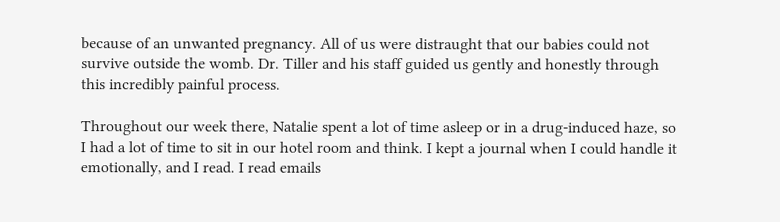because of an unwanted pregnancy. All of us were distraught that our babies could not survive outside the womb. Dr. Tiller and his staff guided us gently and honestly through this incredibly painful process.

Throughout our week there, Natalie spent a lot of time asleep or in a drug-induced haze, so I had a lot of time to sit in our hotel room and think. I kept a journal when I could handle it emotionally, and I read. I read emails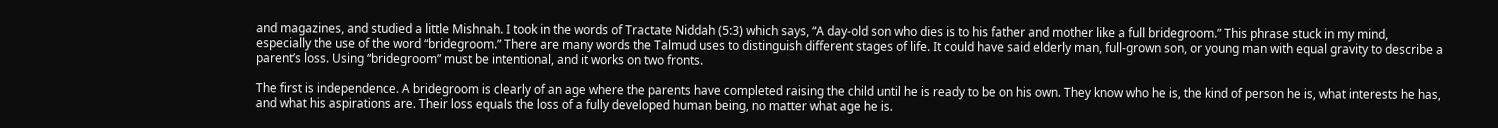and magazines, and studied a little Mishnah. I took in the words of Tractate Niddah (5:3) which says, “A day-old son who dies is to his father and mother like a full bridegroom.” This phrase stuck in my mind, especially the use of the word “bridegroom.” There are many words the Talmud uses to distinguish different stages of life. It could have said elderly man, full-grown son, or young man with equal gravity to describe a parent’s loss. Using “bridegroom” must be intentional, and it works on two fronts.

The first is independence. A bridegroom is clearly of an age where the parents have completed raising the child until he is ready to be on his own. They know who he is, the kind of person he is, what interests he has, and what his aspirations are. Their loss equals the loss of a fully developed human being, no matter what age he is.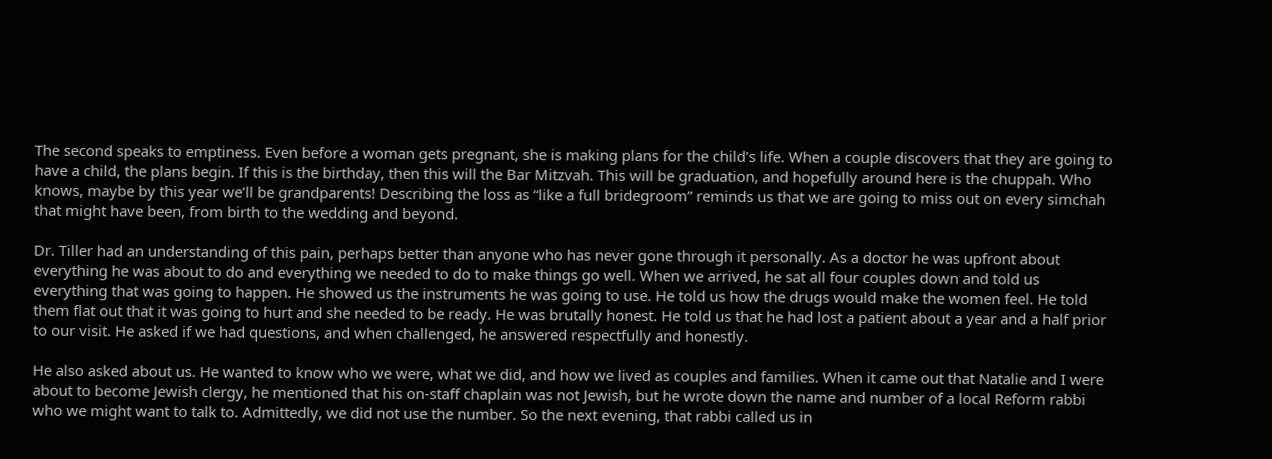The second speaks to emptiness. Even before a woman gets pregnant, she is making plans for the child’s life. When a couple discovers that they are going to have a child, the plans begin. If this is the birthday, then this will the Bar Mitzvah. This will be graduation, and hopefully around here is the chuppah. Who knows, maybe by this year we’ll be grandparents! Describing the loss as “like a full bridegroom” reminds us that we are going to miss out on every simchah that might have been, from birth to the wedding and beyond.

Dr. Tiller had an understanding of this pain, perhaps better than anyone who has never gone through it personally. As a doctor he was upfront about everything he was about to do and everything we needed to do to make things go well. When we arrived, he sat all four couples down and told us everything that was going to happen. He showed us the instruments he was going to use. He told us how the drugs would make the women feel. He told them flat out that it was going to hurt and she needed to be ready. He was brutally honest. He told us that he had lost a patient about a year and a half prior to our visit. He asked if we had questions, and when challenged, he answered respectfully and honestly.

He also asked about us. He wanted to know who we were, what we did, and how we lived as couples and families. When it came out that Natalie and I were about to become Jewish clergy, he mentioned that his on-staff chaplain was not Jewish, but he wrote down the name and number of a local Reform rabbi who we might want to talk to. Admittedly, we did not use the number. So the next evening, that rabbi called us in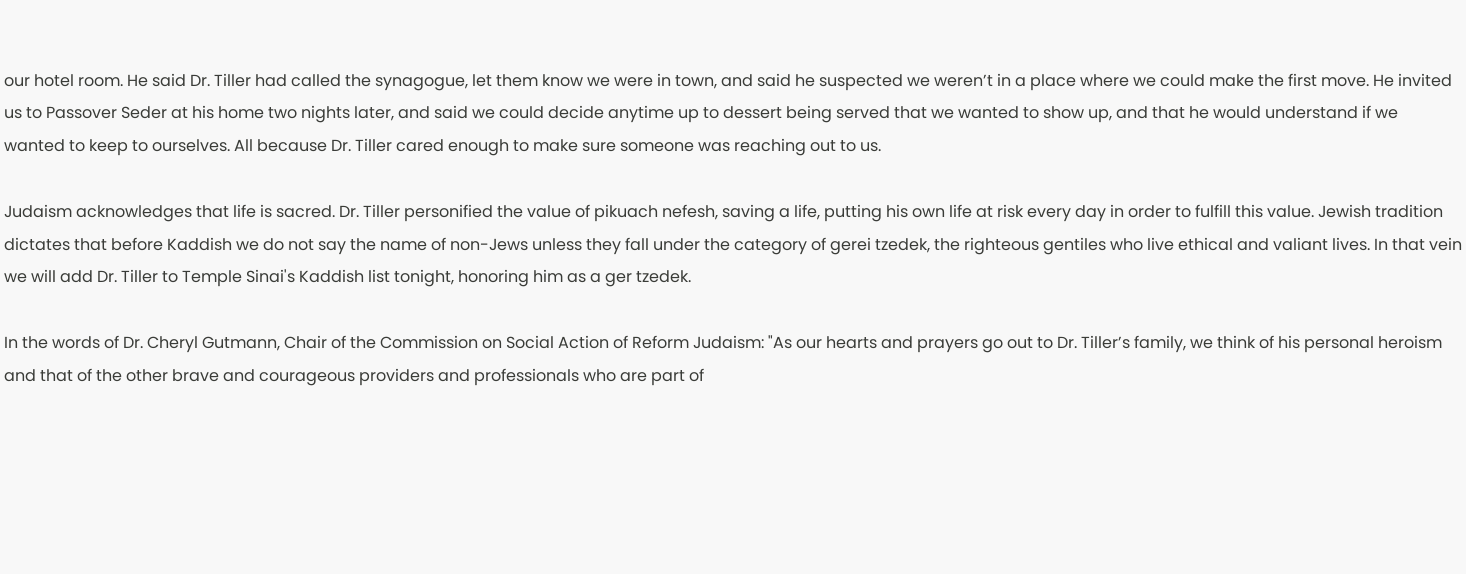our hotel room. He said Dr. Tiller had called the synagogue, let them know we were in town, and said he suspected we weren’t in a place where we could make the first move. He invited us to Passover Seder at his home two nights later, and said we could decide anytime up to dessert being served that we wanted to show up, and that he would understand if we wanted to keep to ourselves. All because Dr. Tiller cared enough to make sure someone was reaching out to us.

Judaism acknowledges that life is sacred. Dr. Tiller personified the value of pikuach nefesh, saving a life, putting his own life at risk every day in order to fulfill this value. Jewish tradition dictates that before Kaddish we do not say the name of non-Jews unless they fall under the category of gerei tzedek, the righteous gentiles who live ethical and valiant lives. In that vein we will add Dr. Tiller to Temple Sinai's Kaddish list tonight, honoring him as a ger tzedek.

In the words of Dr. Cheryl Gutmann, Chair of the Commission on Social Action of Reform Judaism: "As our hearts and prayers go out to Dr. Tiller’s family, we think of his personal heroism and that of the other brave and courageous providers and professionals who are part of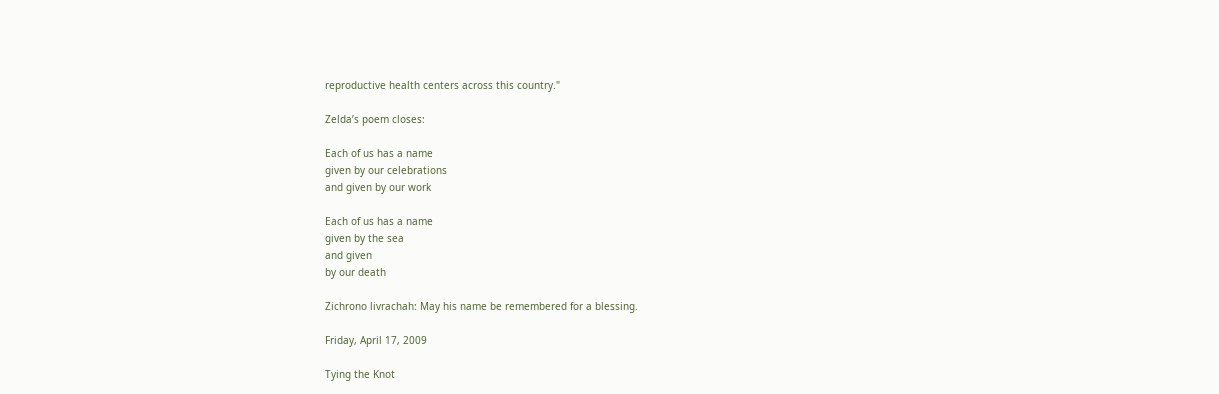reproductive health centers across this country."

Zelda’s poem closes:

Each of us has a name
given by our celebrations
and given by our work

Each of us has a name
given by the sea
and given
by our death

Zichrono livrachah: May his name be remembered for a blessing.

Friday, April 17, 2009

Tying the Knot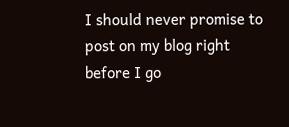I should never promise to post on my blog right before I go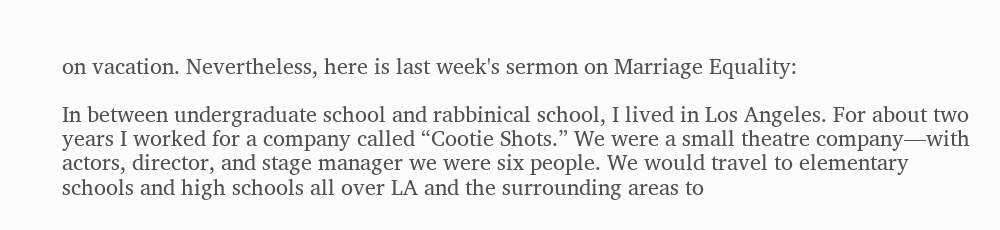on vacation. Nevertheless, here is last week's sermon on Marriage Equality:

In between undergraduate school and rabbinical school, I lived in Los Angeles. For about two years I worked for a company called “Cootie Shots.” We were a small theatre company—with actors, director, and stage manager we were six people. We would travel to elementary schools and high schools all over LA and the surrounding areas to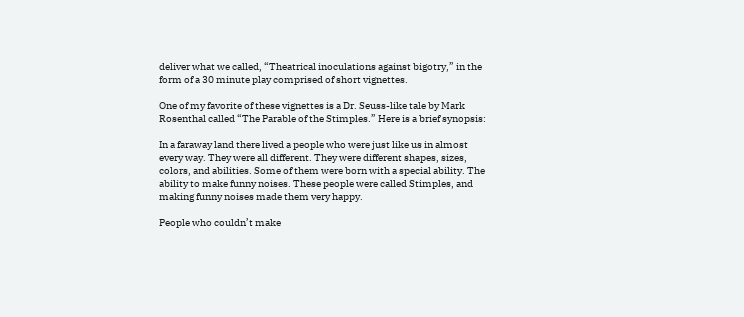deliver what we called, “Theatrical inoculations against bigotry,” in the form of a 30 minute play comprised of short vignettes.

One of my favorite of these vignettes is a Dr. Seuss-like tale by Mark Rosenthal called “The Parable of the Stimples.” Here is a brief synopsis:

In a faraway land there lived a people who were just like us in almost every way. They were all different. They were different shapes, sizes, colors, and abilities. Some of them were born with a special ability. The ability to make funny noises. These people were called Stimples, and making funny noises made them very happy.

People who couldn’t make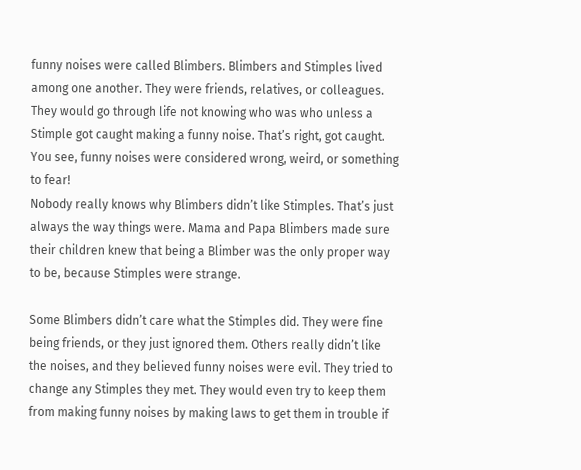funny noises were called Blimbers. Blimbers and Stimples lived among one another. They were friends, relatives, or colleagues. They would go through life not knowing who was who unless a Stimple got caught making a funny noise. That’s right, got caught. You see, funny noises were considered wrong, weird, or something to fear!
Nobody really knows why Blimbers didn’t like Stimples. That’s just always the way things were. Mama and Papa Blimbers made sure their children knew that being a Blimber was the only proper way to be, because Stimples were strange.

Some Blimbers didn’t care what the Stimples did. They were fine being friends, or they just ignored them. Others really didn’t like the noises, and they believed funny noises were evil. They tried to change any Stimples they met. They would even try to keep them from making funny noises by making laws to get them in trouble if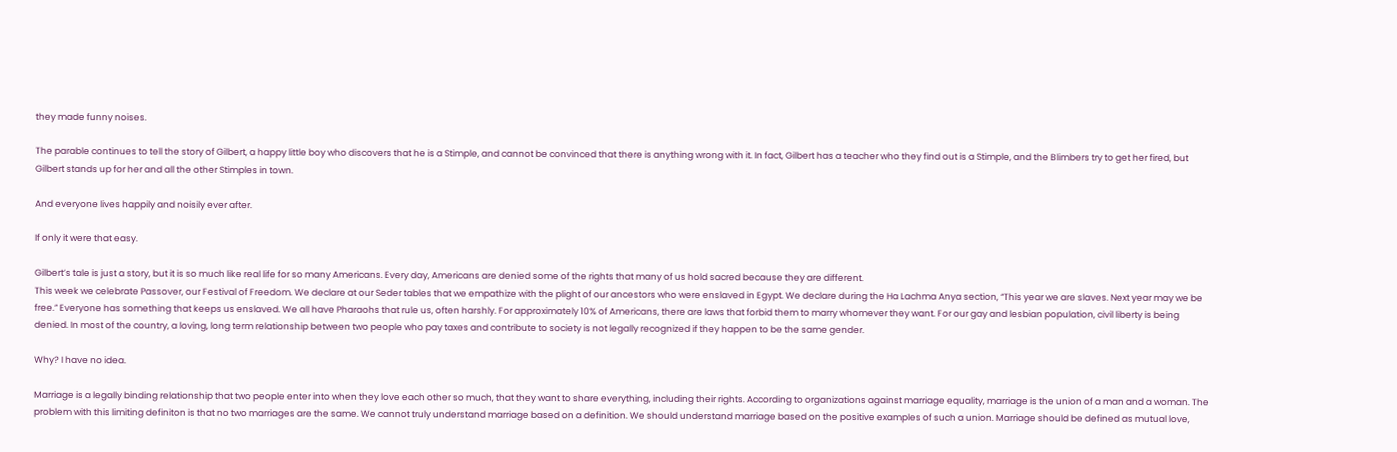they made funny noises.

The parable continues to tell the story of Gilbert, a happy little boy who discovers that he is a Stimple, and cannot be convinced that there is anything wrong with it. In fact, Gilbert has a teacher who they find out is a Stimple, and the Blimbers try to get her fired, but Gilbert stands up for her and all the other Stimples in town.

And everyone lives happily and noisily ever after.

If only it were that easy.

Gilbert’s tale is just a story, but it is so much like real life for so many Americans. Every day, Americans are denied some of the rights that many of us hold sacred because they are different.
This week we celebrate Passover, our Festival of Freedom. We declare at our Seder tables that we empathize with the plight of our ancestors who were enslaved in Egypt. We declare during the Ha Lachma Anya section, “This year we are slaves. Next year may we be free.” Everyone has something that keeps us enslaved. We all have Pharaohs that rule us, often harshly. For approximately 10% of Americans, there are laws that forbid them to marry whomever they want. For our gay and lesbian population, civil liberty is being denied. In most of the country, a loving, long term relationship between two people who pay taxes and contribute to society is not legally recognized if they happen to be the same gender.

Why? I have no idea.

Marriage is a legally binding relationship that two people enter into when they love each other so much, that they want to share everything, including their rights. According to organizations against marriage equality, marriage is the union of a man and a woman. The problem with this limiting definiton is that no two marriages are the same. We cannot truly understand marriage based on a definition. We should understand marriage based on the positive examples of such a union. Marriage should be defined as mutual love,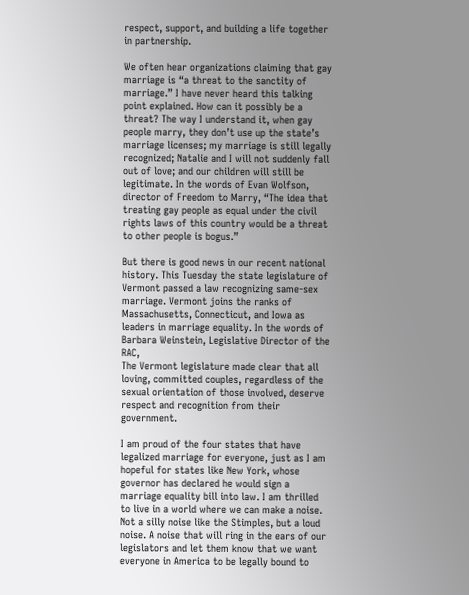respect, support, and building a life together in partnership.

We often hear organizations claiming that gay marriage is “a threat to the sanctity of marriage.” I have never heard this talking point explained. How can it possibly be a threat? The way I understand it, when gay people marry, they don’t use up the state’s marriage licenses; my marriage is still legally recognized; Natalie and I will not suddenly fall out of love; and our children will still be legitimate. In the words of Evan Wolfson, director of Freedom to Marry, “The idea that treating gay people as equal under the civil rights laws of this country would be a threat to other people is bogus.”

But there is good news in our recent national history. This Tuesday the state legislature of Vermont passed a law recognizing same-sex marriage. Vermont joins the ranks of Massachusetts, Connecticut, and Iowa as leaders in marriage equality. In the words of Barbara Weinstein, Legislative Director of the RAC,
The Vermont legislature made clear that all loving, committed couples, regardless of the sexual orientation of those involved, deserve respect and recognition from their government.

I am proud of the four states that have legalized marriage for everyone, just as I am hopeful for states like New York, whose governor has declared he would sign a marriage equality bill into law. I am thrilled to live in a world where we can make a noise. Not a silly noise like the Stimples, but a loud noise. A noise that will ring in the ears of our legislators and let them know that we want everyone in America to be legally bound to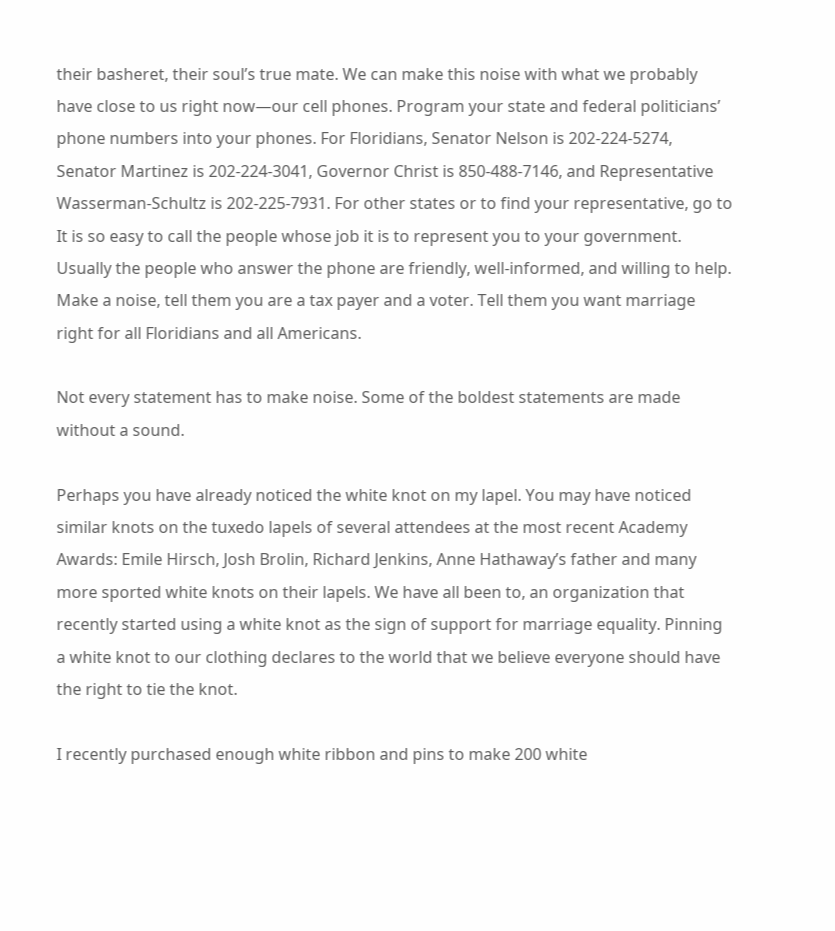their basheret, their soul’s true mate. We can make this noise with what we probably have close to us right now—our cell phones. Program your state and federal politicians’ phone numbers into your phones. For Floridians, Senator Nelson is 202-224-5274, Senator Martinez is 202-224-3041, Governor Christ is 850-488-7146, and Representative Wasserman-Schultz is 202-225-7931. For other states or to find your representative, go to It is so easy to call the people whose job it is to represent you to your government. Usually the people who answer the phone are friendly, well-informed, and willing to help. Make a noise, tell them you are a tax payer and a voter. Tell them you want marriage right for all Floridians and all Americans.

Not every statement has to make noise. Some of the boldest statements are made without a sound.

Perhaps you have already noticed the white knot on my lapel. You may have noticed similar knots on the tuxedo lapels of several attendees at the most recent Academy Awards: Emile Hirsch, Josh Brolin, Richard Jenkins, Anne Hathaway’s father and many more sported white knots on their lapels. We have all been to, an organization that recently started using a white knot as the sign of support for marriage equality. Pinning a white knot to our clothing declares to the world that we believe everyone should have the right to tie the knot.

I recently purchased enough white ribbon and pins to make 200 white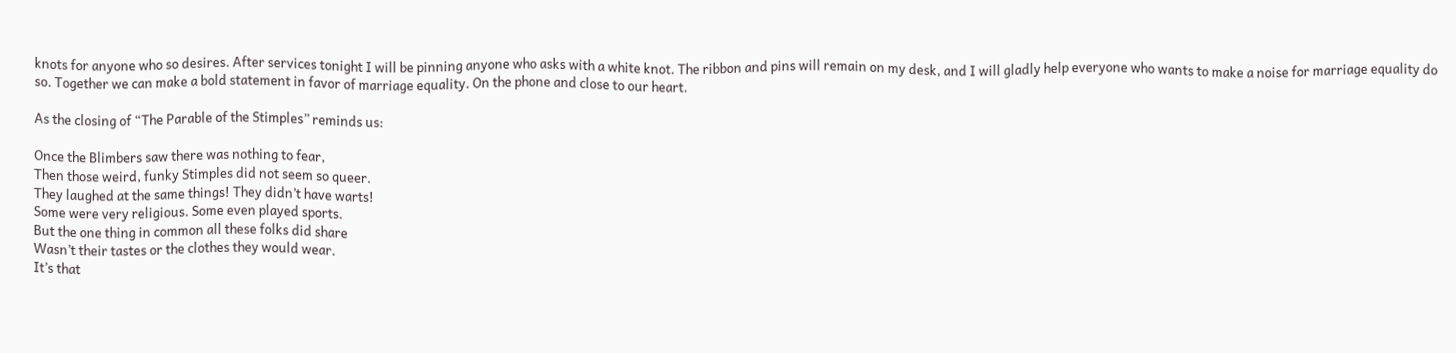knots for anyone who so desires. After services tonight I will be pinning anyone who asks with a white knot. The ribbon and pins will remain on my desk, and I will gladly help everyone who wants to make a noise for marriage equality do so. Together we can make a bold statement in favor of marriage equality. On the phone and close to our heart.

As the closing of “The Parable of the Stimples” reminds us:

Once the Blimbers saw there was nothing to fear,
Then those weird, funky Stimples did not seem so queer.
They laughed at the same things! They didn’t have warts!
Some were very religious. Some even played sports.
But the one thing in common all these folks did share
Wasn’t their tastes or the clothes they would wear.
It’s that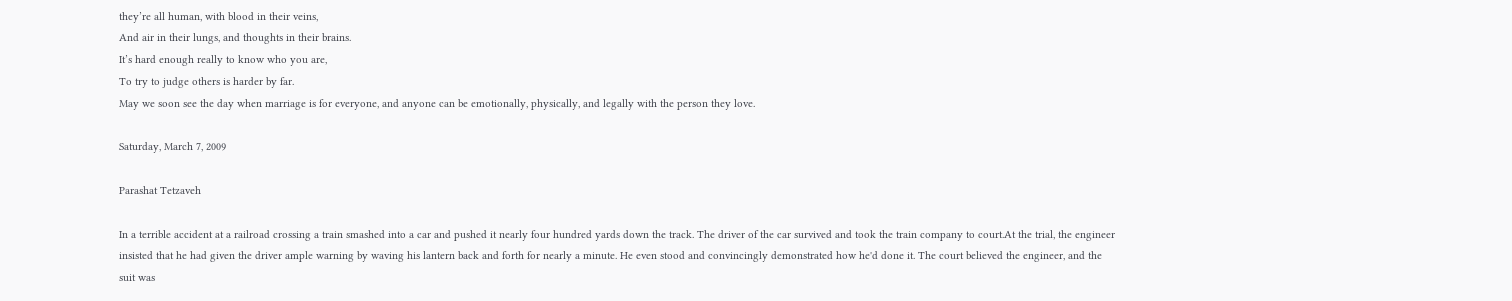they’re all human, with blood in their veins,
And air in their lungs, and thoughts in their brains.
It’s hard enough really to know who you are,
To try to judge others is harder by far.
May we soon see the day when marriage is for everyone, and anyone can be emotionally, physically, and legally with the person they love.

Saturday, March 7, 2009

Parashat Tetzaveh

In a terrible accident at a railroad crossing a train smashed into a car and pushed it nearly four hundred yards down the track. The driver of the car survived and took the train company to court.At the trial, the engineer insisted that he had given the driver ample warning by waving his lantern back and forth for nearly a minute. He even stood and convincingly demonstrated how he'd done it. The court believed the engineer, and the suit was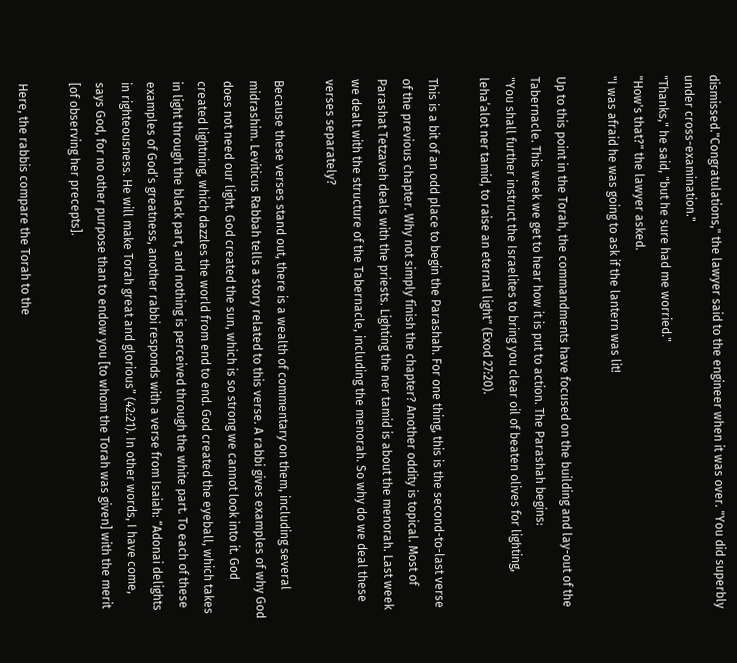dismissed."Congratulations," the lawyer said to the engineer when it was over. "You did superbly under cross-examination."
"Thanks," he said, "but he sure had me worried."
"How's that?" the lawyer asked.
"I was afraid he was going to ask if the lantern was lit!

Up to this point in the Torah, the commandments have focused on the building and lay-out of the Tabernacle. This week we get to hear how it is put to action. The Parashah begins:
"You shall further instruct the Israelites to bring you clear oil of beaten olives for lighting, leha’alot ner tamid, to raise an eternal light" (Exod 27:20).

This is a bit of an odd place to begin the Parashah. For one thing, this is the second-to-last verse of the previous chapter. Why not simply finish the chapter? Another oddity is topical. Most of Parashat Tetzaveh deals with the priests. Lighting the ner tamid is about the menorah. Last week we dealt with the structure of the Tabernacle, including the menorah. So why do we deal these verses separately?

Because these verses stand out, there is a wealth of commentary on them, including several midrashim. Leviticus Rabbah tells a story related to this verse. A rabbi gives examples of why God does not need our light. God created the sun, which is so strong we cannot look into it. God created lightning, which dazzles the world from end to end. God created the eyeball, which takes in light through the black part, and nothing is perceived through the white part. To each of these examples of God’s greatness, another rabbi responds with a verse from Isaiah: “Adonai delights in righteousness. He will make Torah great and glorious” (42:21). In other words, I have come, says God, for no other purpose than to endow you [to whom the Torah was given] with the merit [of observing her precepts].

Here, the rabbis compare the Torah to the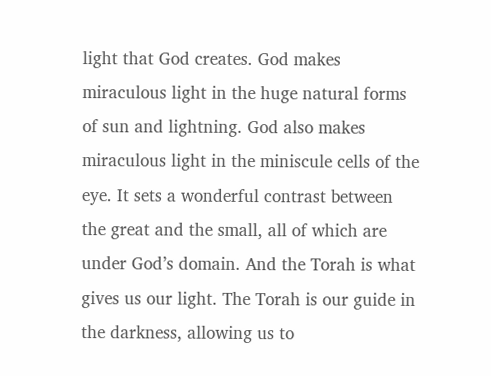light that God creates. God makes miraculous light in the huge natural forms of sun and lightning. God also makes miraculous light in the miniscule cells of the eye. It sets a wonderful contrast between the great and the small, all of which are under God’s domain. And the Torah is what gives us our light. The Torah is our guide in the darkness, allowing us to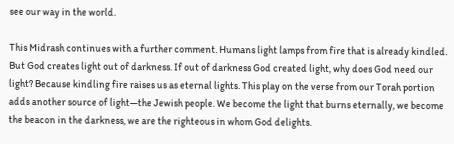see our way in the world.

This Midrash continues with a further comment. Humans light lamps from fire that is already kindled. But God creates light out of darkness. If out of darkness God created light, why does God need our light? Because kindling fire raises us as eternal lights. This play on the verse from our Torah portion adds another source of light—the Jewish people. We become the light that burns eternally, we become the beacon in the darkness, we are the righteous in whom God delights.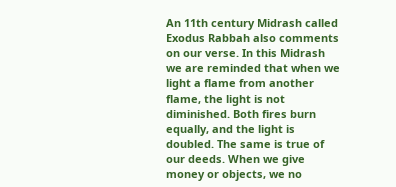An 11th century Midrash called Exodus Rabbah also comments on our verse. In this Midrash we are reminded that when we light a flame from another flame, the light is not diminished. Both fires burn equally, and the light is doubled. The same is true of our deeds. When we give money or objects, we no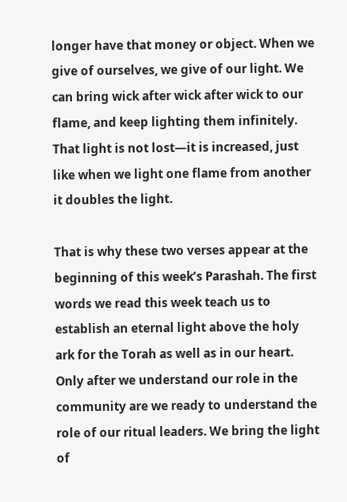longer have that money or object. When we give of ourselves, we give of our light. We can bring wick after wick after wick to our flame, and keep lighting them infinitely. That light is not lost—it is increased, just like when we light one flame from another it doubles the light.

That is why these two verses appear at the beginning of this week’s Parashah. The first words we read this week teach us to establish an eternal light above the holy ark for the Torah as well as in our heart. Only after we understand our role in the community are we ready to understand the role of our ritual leaders. We bring the light of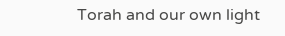Torah and our own light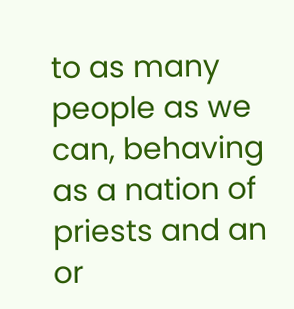to as many people as we can, behaving as a nation of priests and an or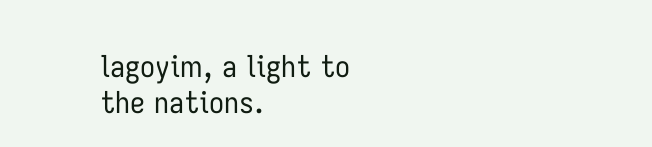lagoyim, a light to the nations.